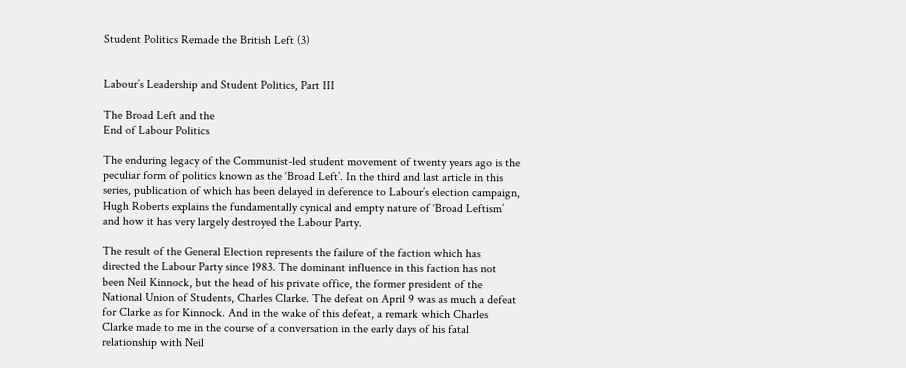Student Politics Remade the British Left (3)


Labour’s Leadership and Student Politics, Part III

The Broad Left and the
End of Labour Politics

The enduring legacy of the Communist-led student movement of twenty years ago is the peculiar form of politics known as the ‘Broad Left’. In the third and last article in this series, publication of which has been delayed in deference to Labour’s election campaign, Hugh Roberts explains the fundamentally cynical and empty nature of ‘Broad Leftism’ and how it has very largely destroyed the Labour Party.

The result of the General Election represents the failure of the faction which has directed the Labour Party since 1983. The dominant influence in this faction has not been Neil Kinnock, but the head of his private office, the former president of the National Union of Students, Charles Clarke. The defeat on April 9 was as much a defeat for Clarke as for Kinnock. And in the wake of this defeat, a remark which Charles Clarke made to me in the course of a conversation in the early days of his fatal relationship with Neil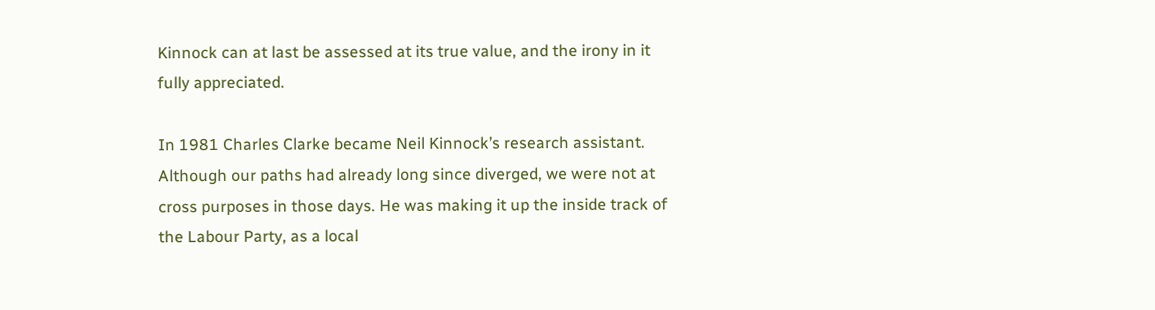Kinnock can at last be assessed at its true value, and the irony in it fully appreciated.

In 1981 Charles Clarke became Neil Kinnock’s research assistant. Although our paths had already long since diverged, we were not at cross purposes in those days. He was making it up the inside track of the Labour Party, as a local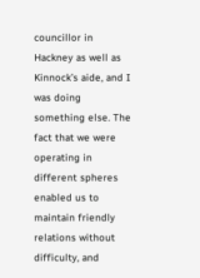councillor in Hackney as well as Kinnock’s aide, and I was doing something else. The fact that we were operating in different spheres enabled us to maintain friendly relations without difficulty, and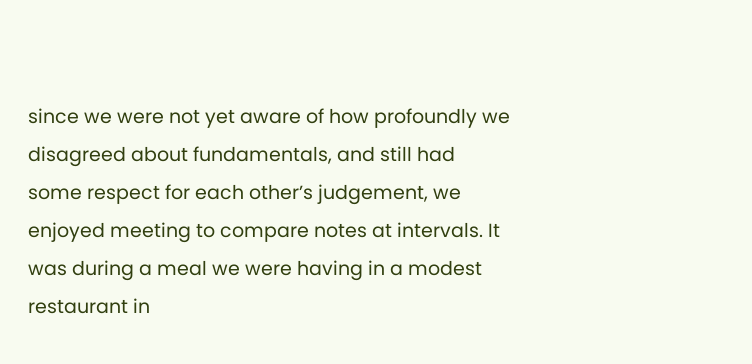since we were not yet aware of how profoundly we disagreed about fundamentals, and still had some respect for each other’s judgement, we enjoyed meeting to compare notes at intervals. It was during a meal we were having in a modest restaurant in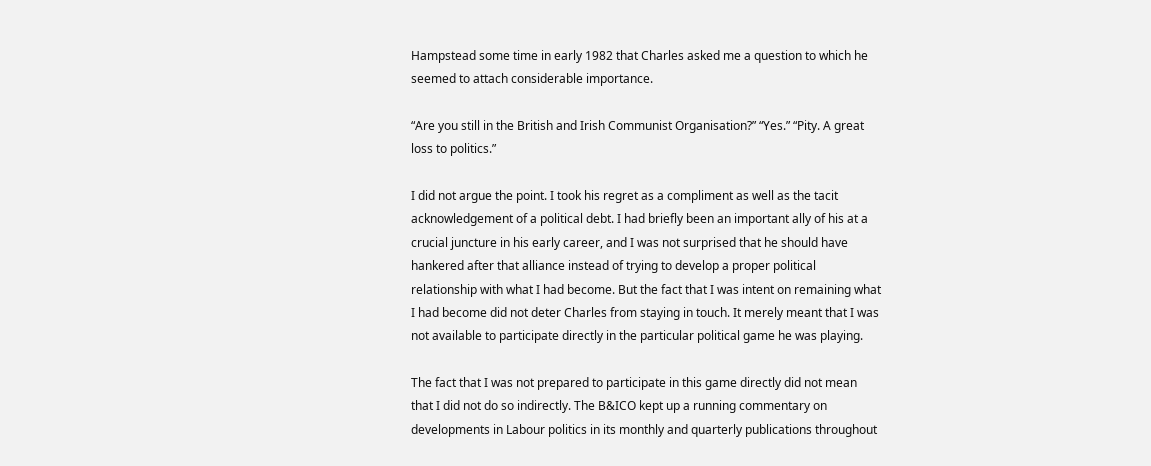Hampstead some time in early 1982 that Charles asked me a question to which he seemed to attach considerable importance.

“Are you still in the British and Irish Communist Organisation?” “Yes.” “Pity. A great loss to politics.”

I did not argue the point. I took his regret as a compliment as well as the tacit acknowledgement of a political debt. I had briefly been an important ally of his at a crucial juncture in his early career, and I was not surprised that he should have hankered after that alliance instead of trying to develop a proper political relationship with what I had become. But the fact that I was intent on remaining what I had become did not deter Charles from staying in touch. It merely meant that I was not available to participate directly in the particular political game he was playing.

The fact that I was not prepared to participate in this game directly did not mean that I did not do so indirectly. The B&ICO kept up a running commentary on developments in Labour politics in its monthly and quarterly publications throughout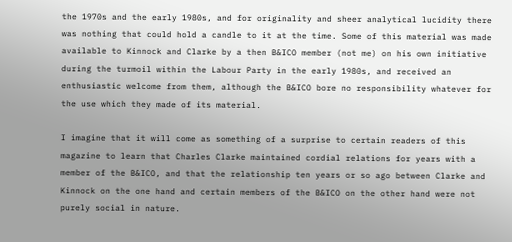the 1970s and the early 1980s, and for originality and sheer analytical lucidity there was nothing that could hold a candle to it at the time. Some of this material was made available to Kinnock and Clarke by a then B&ICO member (not me) on his own initiative during the turmoil within the Labour Party in the early 1980s, and received an enthusiastic welcome from them, although the B&ICO bore no responsibility whatever for the use which they made of its material.

I imagine that it will come as something of a surprise to certain readers of this magazine to learn that Charles Clarke maintained cordial relations for years with a member of the B&ICO, and that the relationship ten years or so ago between Clarke and Kinnock on the one hand and certain members of the B&ICO on the other hand were not purely social in nature.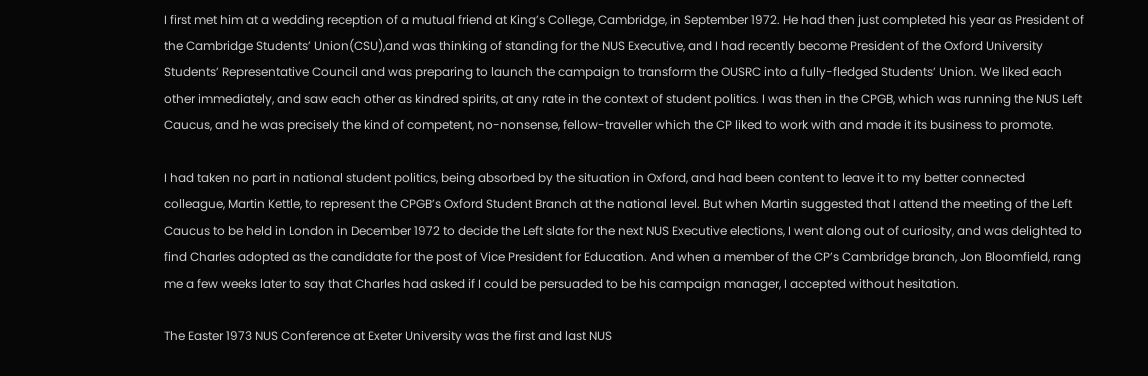I first met him at a wedding reception of a mutual friend at King’s College, Cambridge, in September 1972. He had then just completed his year as President of the Cambridge Students’ Union(CSU),and was thinking of standing for the NUS Executive, and I had recently become President of the Oxford University Students’ Representative Council and was preparing to launch the campaign to transform the OUSRC into a fully-fledged Students’ Union. We liked each other immediately, and saw each other as kindred spirits, at any rate in the context of student politics. I was then in the CPGB, which was running the NUS Left Caucus, and he was precisely the kind of competent, no-nonsense, fellow-traveller which the CP liked to work with and made it its business to promote.

I had taken no part in national student politics, being absorbed by the situation in Oxford, and had been content to leave it to my better connected colleague, Martin Kettle, to represent the CPGB’s Oxford Student Branch at the national level. But when Martin suggested that I attend the meeting of the Left Caucus to be held in London in December 1972 to decide the Left slate for the next NUS Executive elections, I went along out of curiosity, and was delighted to find Charles adopted as the candidate for the post of Vice President for Education. And when a member of the CP’s Cambridge branch, Jon Bloomfield, rang me a few weeks later to say that Charles had asked if I could be persuaded to be his campaign manager, I accepted without hesitation.

The Easter 1973 NUS Conference at Exeter University was the first and last NUS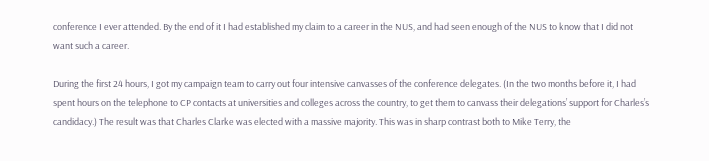conference I ever attended. By the end of it I had established my claim to a career in the NUS, and had seen enough of the NUS to know that I did not want such a career.

During the first 24 hours, I got my campaign team to carry out four intensive canvasses of the conference delegates. (In the two months before it, I had spent hours on the telephone to CP contacts at universities and colleges across the country, to get them to canvass their delegations’ support for Charles’s candidacy.) The result was that Charles Clarke was elected with a massive majority. This was in sharp contrast both to Mike Terry, the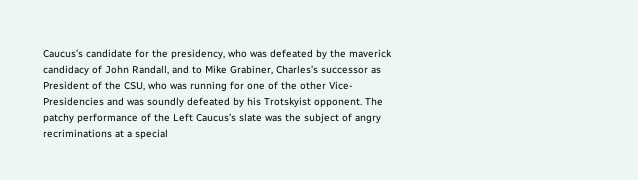Caucus’s candidate for the presidency, who was defeated by the maverick candidacy of John Randall, and to Mike Grabiner, Charles’s successor as President of the CSU, who was running for one of the other Vice-Presidencies and was soundly defeated by his Trotskyist opponent. The patchy performance of the Left Caucus’s slate was the subject of angry recriminations at a special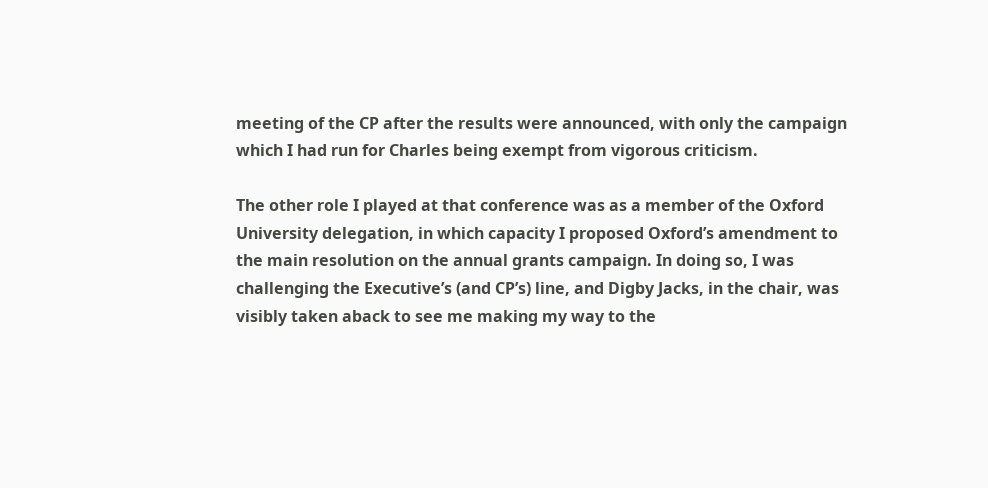meeting of the CP after the results were announced, with only the campaign which I had run for Charles being exempt from vigorous criticism.

The other role I played at that conference was as a member of the Oxford University delegation, in which capacity I proposed Oxford’s amendment to the main resolution on the annual grants campaign. In doing so, I was challenging the Executive’s (and CP’s) line, and Digby Jacks, in the chair, was visibly taken aback to see me making my way to the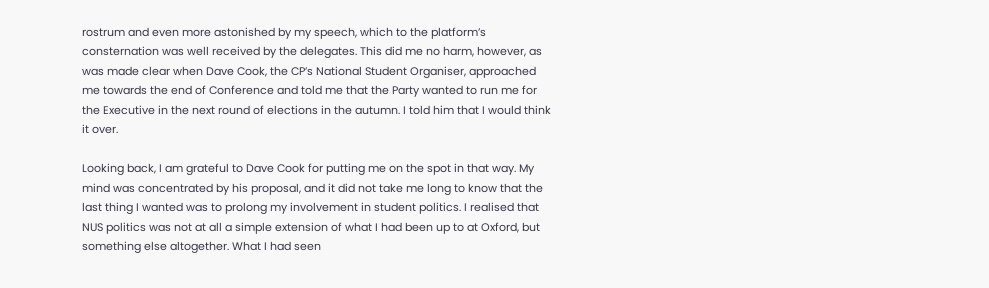rostrum and even more astonished by my speech, which to the platform’s consternation was well received by the delegates. This did me no harm, however, as was made clear when Dave Cook, the CP’s National Student Organiser, approached me towards the end of Conference and told me that the Party wanted to run me for the Executive in the next round of elections in the autumn. I told him that I would think it over.

Looking back, I am grateful to Dave Cook for putting me on the spot in that way. My mind was concentrated by his proposal, and it did not take me long to know that the last thing I wanted was to prolong my involvement in student politics. I realised that NUS politics was not at all a simple extension of what I had been up to at Oxford, but something else altogether. What I had seen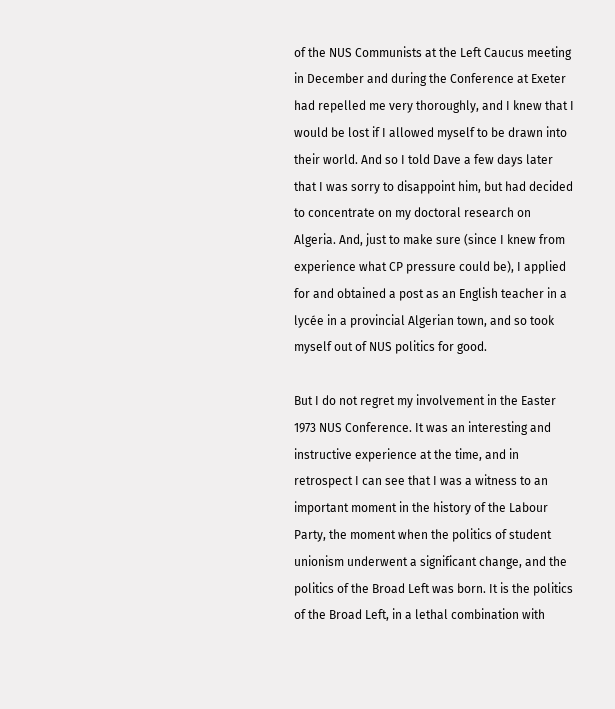of the NUS Communists at the Left Caucus meeting in December and during the Conference at Exeter had repelled me very thoroughly, and I knew that I would be lost if I allowed myself to be drawn into their world. And so I told Dave a few days later that I was sorry to disappoint him, but had decided to concentrate on my doctoral research on Algeria. And, just to make sure (since I knew from experience what CP pressure could be), I applied for and obtained a post as an English teacher in a lycée in a provincial Algerian town, and so took myself out of NUS politics for good.

But I do not regret my involvement in the Easter 1973 NUS Conference. It was an interesting and instructive experience at the time, and in retrospect I can see that I was a witness to an important moment in the history of the Labour Party, the moment when the politics of student unionism underwent a significant change, and the politics of the Broad Left was born. It is the politics of the Broad Left, in a lethal combination with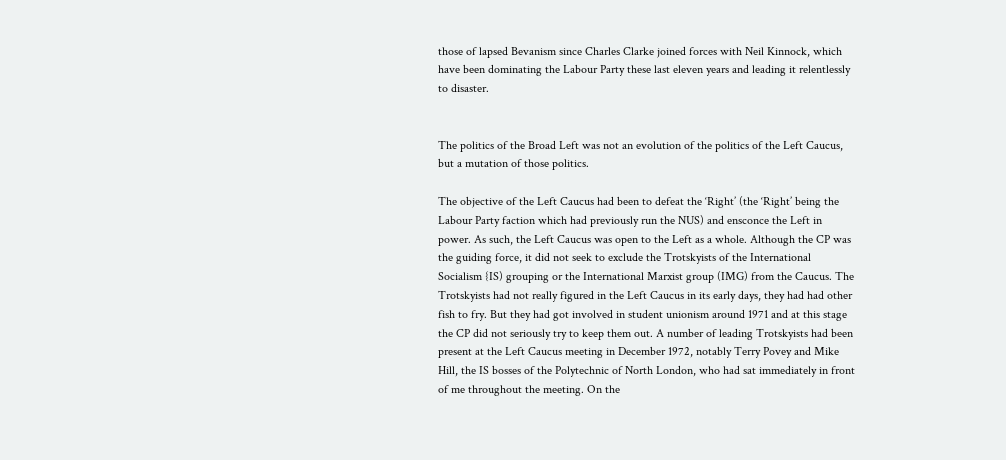those of lapsed Bevanism since Charles Clarke joined forces with Neil Kinnock, which have been dominating the Labour Party these last eleven years and leading it relentlessly to disaster.


The politics of the Broad Left was not an evolution of the politics of the Left Caucus, but a mutation of those politics.

The objective of the Left Caucus had been to defeat the ‘Right’ (the ‘Right’ being the Labour Party faction which had previously run the NUS) and ensconce the Left in power. As such, the Left Caucus was open to the Left as a whole. Although the CP was the guiding force, it did not seek to exclude the Trotskyists of the International Socialism {IS) grouping or the International Marxist group (IMG) from the Caucus. The Trotskyists had not really figured in the Left Caucus in its early days, they had had other fish to fry. But they had got involved in student unionism around 1971 and at this stage the CP did not seriously try to keep them out. A number of leading Trotskyists had been present at the Left Caucus meeting in December 1972, notably Terry Povey and Mike Hill, the IS bosses of the Polytechnic of North London, who had sat immediately in front of me throughout the meeting. On the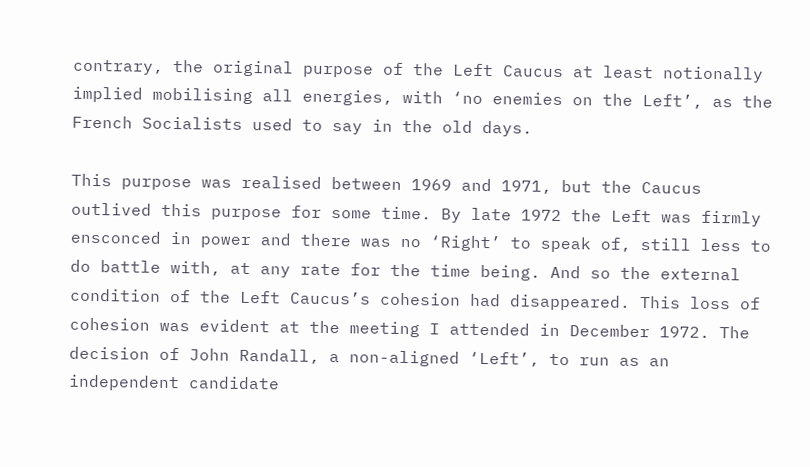contrary, the original purpose of the Left Caucus at least notionally implied mobilising all energies, with ‘no enemies on the Left’, as the French Socialists used to say in the old days.

This purpose was realised between 1969 and 1971, but the Caucus outlived this purpose for some time. By late 1972 the Left was firmly ensconced in power and there was no ‘Right’ to speak of, still less to do battle with, at any rate for the time being. And so the external condition of the Left Caucus’s cohesion had disappeared. This loss of cohesion was evident at the meeting I attended in December 1972. The decision of John Randall, a non-aligned ‘Left’, to run as an independent candidate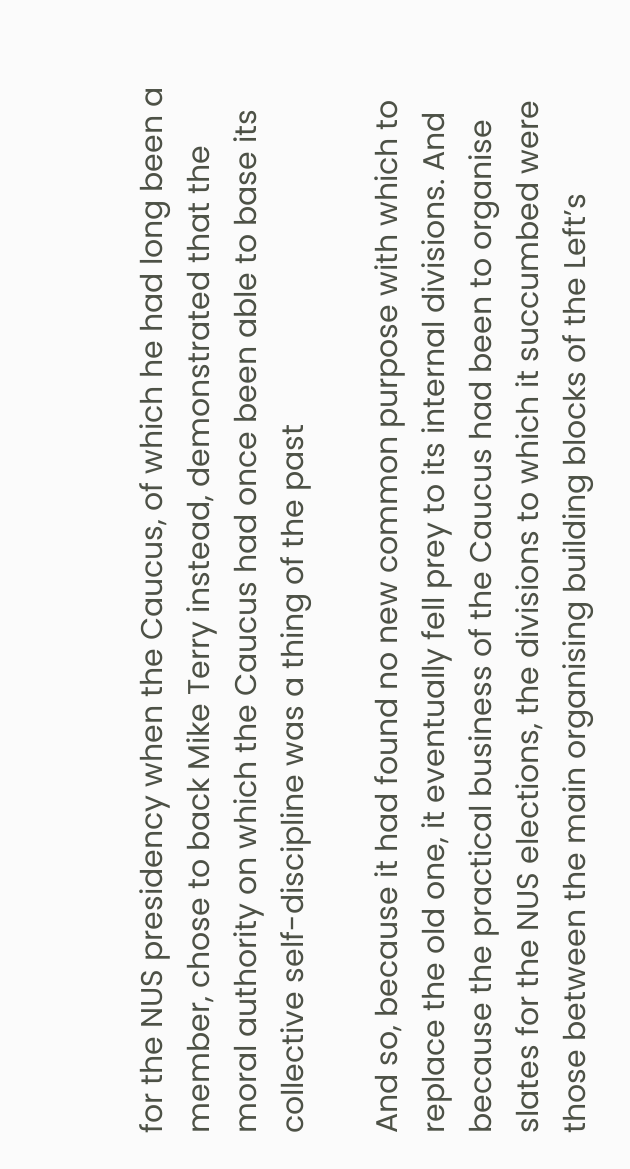for the NUS presidency when the Caucus, of which he had long been a member, chose to back Mike Terry instead, demonstrated that the moral authority on which the Caucus had once been able to base its collective self-discipline was a thing of the past

And so, because it had found no new common purpose with which to replace the old one, it eventually fell prey to its internal divisions. And because the practical business of the Caucus had been to organise slates for the NUS elections, the divisions to which it succumbed were those between the main organising building blocks of the Left’s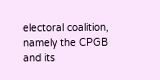electoral coalition, namely the CPGB and its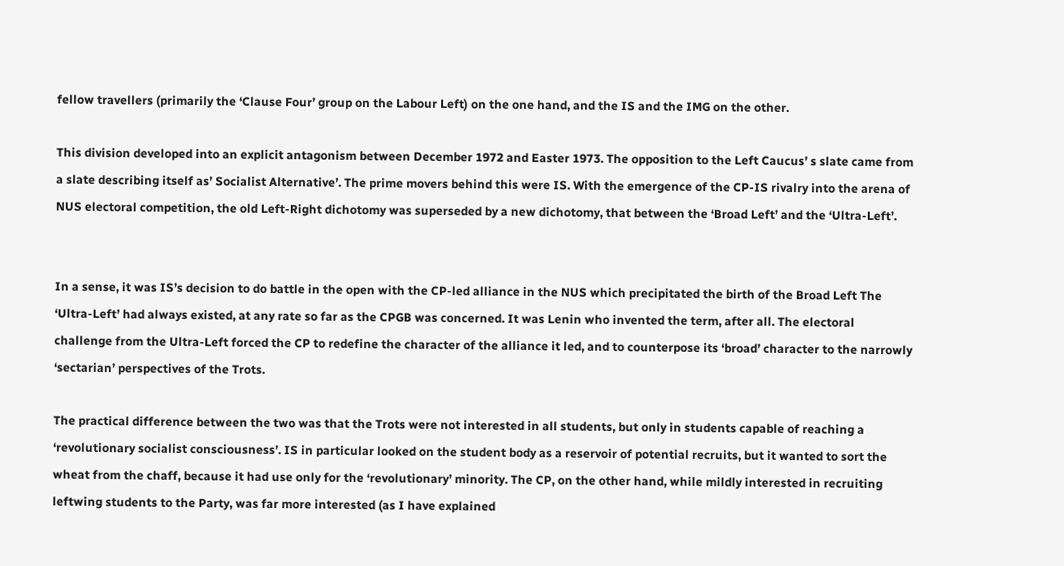fellow travellers (primarily the ‘Clause Four’ group on the Labour Left) on the one hand, and the IS and the IMG on the other.

This division developed into an explicit antagonism between December 1972 and Easter 1973. The opposition to the Left Caucus’ s slate came from a slate describing itself as’ Socialist Alternative’. The prime movers behind this were IS. With the emergence of the CP-IS rivalry into the arena of NUS electoral competition, the old Left-Right dichotomy was superseded by a new dichotomy, that between the ‘Broad Left’ and the ‘Ultra-Left’.


In a sense, it was IS’s decision to do battle in the open with the CP-led alliance in the NUS which precipitated the birth of the Broad Left The ‘Ultra-Left’ had always existed, at any rate so far as the CPGB was concerned. It was Lenin who invented the term, after all. The electoral challenge from the Ultra-Left forced the CP to redefine the character of the alliance it led, and to counterpose its ‘broad’ character to the narrowly ‘sectarian’ perspectives of the Trots.

The practical difference between the two was that the Trots were not interested in all students, but only in students capable of reaching a ‘revolutionary socialist consciousness’. IS in particular looked on the student body as a reservoir of potential recruits, but it wanted to sort the wheat from the chaff, because it had use only for the ‘revolutionary’ minority. The CP, on the other hand, while mildly interested in recruiting leftwing students to the Party, was far more interested (as I have explained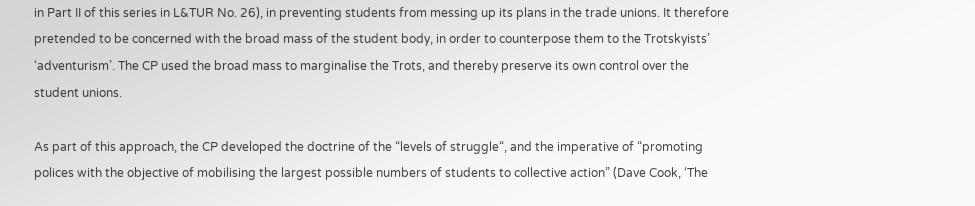in Part II of this series in L&TUR No. 26), in preventing students from messing up its plans in the trade unions. It therefore pretended to be concerned with the broad mass of the student body, in order to counterpose them to the Trotskyists’ ‘adventurism’. The CP used the broad mass to marginalise the Trots, and thereby preserve its own control over the student unions.

As part of this approach, the CP developed the doctrine of the “levels of struggle“, and the imperative of “promoting polices with the objective of mobilising the largest possible numbers of students to collective action” (Dave Cook, ‘The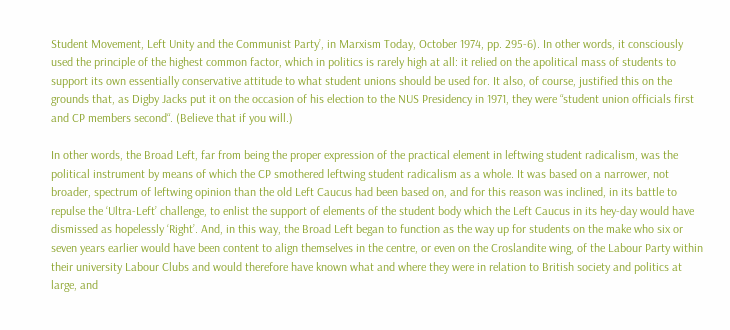Student Movement, Left Unity and the Communist Party’, in Marxism Today, October 1974, pp. 295-6). In other words, it consciously used the principle of the highest common factor, which in politics is rarely high at all: it relied on the apolitical mass of students to support its own essentially conservative attitude to what student unions should be used for. It also, of course, justified this on the grounds that, as Digby Jacks put it on the occasion of his election to the NUS Presidency in 1971, they were “student union officials first and CP members second“. (Believe that if you will.)

In other words, the Broad Left, far from being the proper expression of the practical element in leftwing student radicalism, was the political instrument by means of which the CP smothered leftwing student radicalism as a whole. It was based on a narrower, not broader, spectrum of leftwing opinion than the old Left Caucus had been based on, and for this reason was inclined, in its battle to repulse the ‘Ultra-Left’ challenge, to enlist the support of elements of the student body which the Left Caucus in its hey-day would have dismissed as hopelessly ‘Right’. And, in this way, the Broad Left began to function as the way up for students on the make who six or seven years earlier would have been content to align themselves in the centre, or even on the Croslandite wing, of the Labour Party within their university Labour Clubs and would therefore have known what and where they were in relation to British society and politics at large, and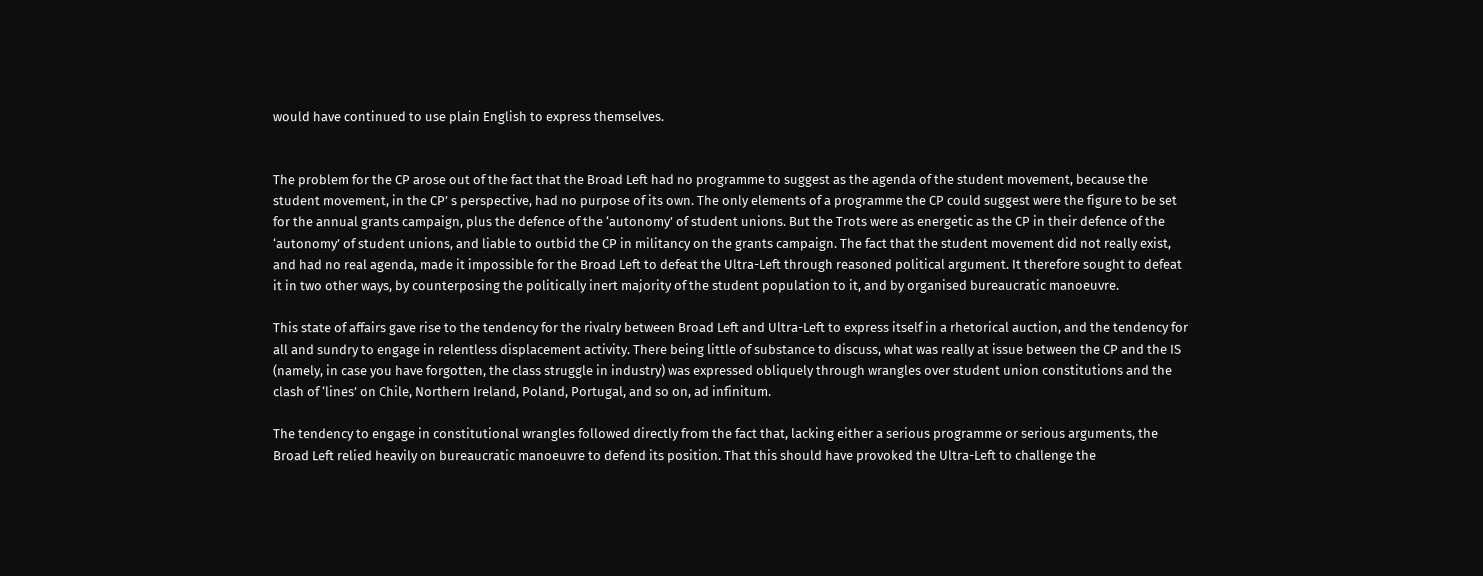would have continued to use plain English to express themselves.


The problem for the CP arose out of the fact that the Broad Left had no programme to suggest as the agenda of the student movement, because the student movement, in the CP’ s perspective, had no purpose of its own. The only elements of a programme the CP could suggest were the figure to be set for the annual grants campaign, plus the defence of the ‘autonomy’ of student unions. But the Trots were as energetic as the CP in their defence of the ‘autonomy’ of student unions, and liable to outbid the CP in militancy on the grants campaign. The fact that the student movement did not really exist, and had no real agenda, made it impossible for the Broad Left to defeat the Ultra-Left through reasoned political argument. It therefore sought to defeat it in two other ways, by counterposing the politically inert majority of the student population to it, and by organised bureaucratic manoeuvre.

This state of affairs gave rise to the tendency for the rivalry between Broad Left and Ultra-Left to express itself in a rhetorical auction, and the tendency for all and sundry to engage in relentless displacement activity. There being little of substance to discuss, what was really at issue between the CP and the IS (namely, in case you have forgotten, the class struggle in industry) was expressed obliquely through wrangles over student union constitutions and the clash of ‘lines’ on Chile, Northern Ireland, Poland, Portugal, and so on, ad infinitum.

The tendency to engage in constitutional wrangles followed directly from the fact that, lacking either a serious programme or serious arguments, the Broad Left relied heavily on bureaucratic manoeuvre to defend its position. That this should have provoked the Ultra-Left to challenge the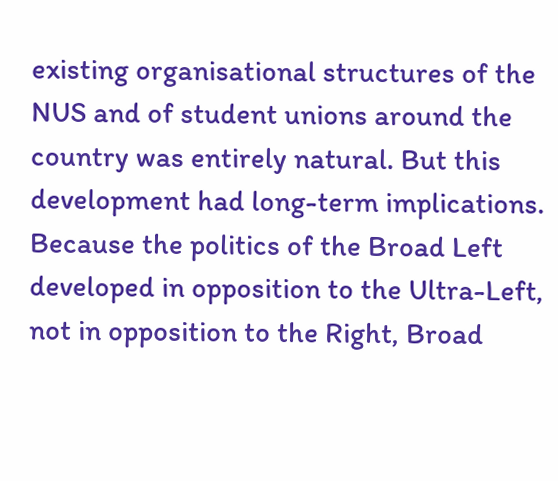existing organisational structures of the NUS and of student unions around the country was entirely natural. But this development had long-term implications. Because the politics of the Broad Left developed in opposition to the Ultra-Left, not in opposition to the Right, Broad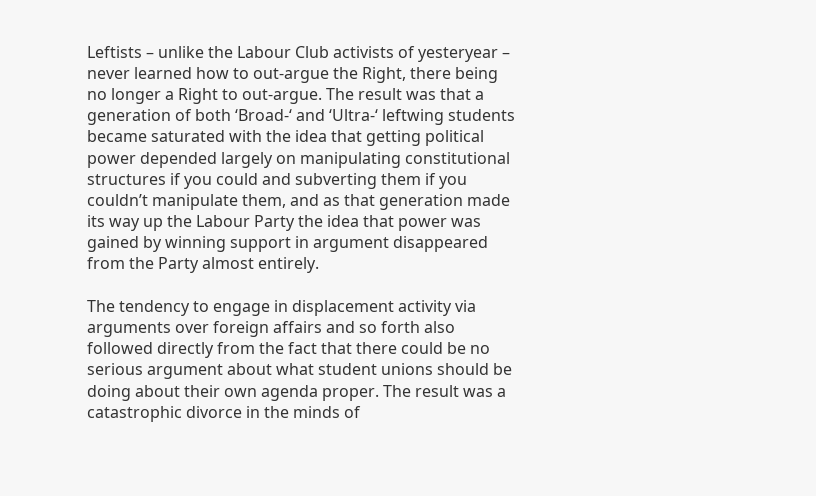Leftists – unlike the Labour Club activists of yesteryear – never learned how to out-argue the Right, there being no longer a Right to out-argue. The result was that a generation of both ‘Broad-‘ and ‘Ultra-‘ leftwing students became saturated with the idea that getting political power depended largely on manipulating constitutional structures if you could and subverting them if you couldn’t manipulate them, and as that generation made its way up the Labour Party the idea that power was gained by winning support in argument disappeared from the Party almost entirely.

The tendency to engage in displacement activity via arguments over foreign affairs and so forth also followed directly from the fact that there could be no serious argument about what student unions should be doing about their own agenda proper. The result was a catastrophic divorce in the minds of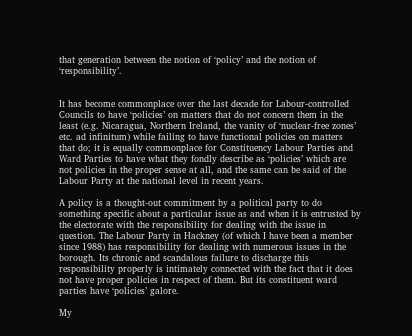that generation between the notion of ‘policy’ and the notion of ‘responsibility’.


It has become commonplace over the last decade for Labour-controlled Councils to have ‘policies’ on matters that do not concern them in the least (e.g. Nicaragua, Northern Ireland, the vanity of ‘nuclear-free zones’ etc. ad infinitum) while failing to have functional policies on matters that do; it is equally commonplace for Constituency Labour Parties and Ward Parties to have what they fondly describe as ‘policies’ which are not policies in the proper sense at all, and the same can be said of the Labour Party at the national level in recent years.

A policy is a thought-out commitment by a political party to do something specific about a particular issue as and when it is entrusted by the electorate with the responsibility for dealing with the issue in question. The Labour Party in Hackney (of which I have been a member since 1988) has responsibility for dealing with numerous issues in the borough. Its chronic and scandalous failure to discharge this responsibility properly is intimately connected with the fact that it does not have proper policies in respect of them. But its constituent ward parties have ‘policies’ galore.

My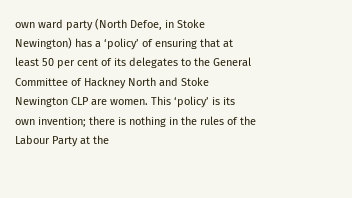own ward party (North Defoe, in Stoke Newington) has a ‘policy’ of ensuring that at least 50 per cent of its delegates to the General Committee of Hackney North and Stoke Newington CLP are women. This ‘policy’ is its own invention; there is nothing in the rules of the Labour Party at the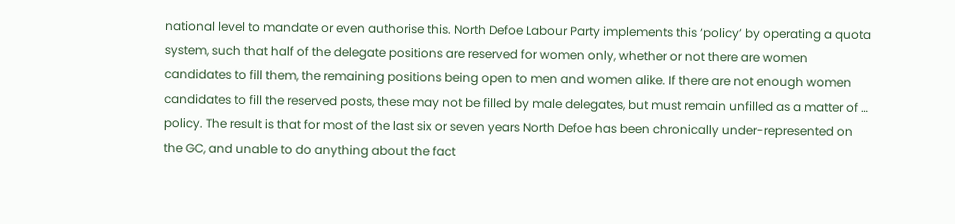national level to mandate or even authorise this. North Defoe Labour Party implements this ‘policy’ by operating a quota system, such that half of the delegate positions are reserved for women only, whether or not there are women candidates to fill them, the remaining positions being open to men and women alike. If there are not enough women candidates to fill the reserved posts, these may not be filled by male delegates, but must remain unfilled as a matter of … policy. The result is that for most of the last six or seven years North Defoe has been chronically under-represented on the GC, and unable to do anything about the fact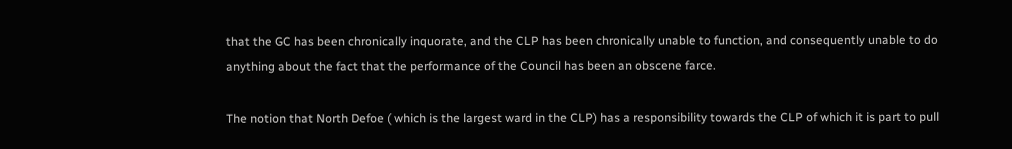that the GC has been chronically inquorate, and the CLP has been chronically unable to function, and consequently unable to do anything about the fact that the performance of the Council has been an obscene farce.

The notion that North Defoe ( which is the largest ward in the CLP) has a responsibility towards the CLP of which it is part to pull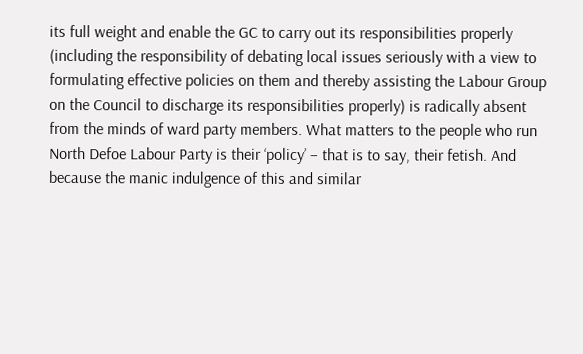its full weight and enable the GC to carry out its responsibilities properly (including the responsibility of debating local issues seriously with a view to formulating effective policies on them and thereby assisting the Labour Group on the Council to discharge its responsibilities properly) is radically absent from the minds of ward party members. What matters to the people who run North Defoe Labour Party is their ‘policy’ – that is to say, their fetish. And because the manic indulgence of this and similar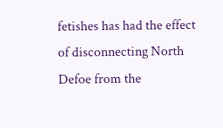fetishes has had the effect of disconnecting North Defoe from the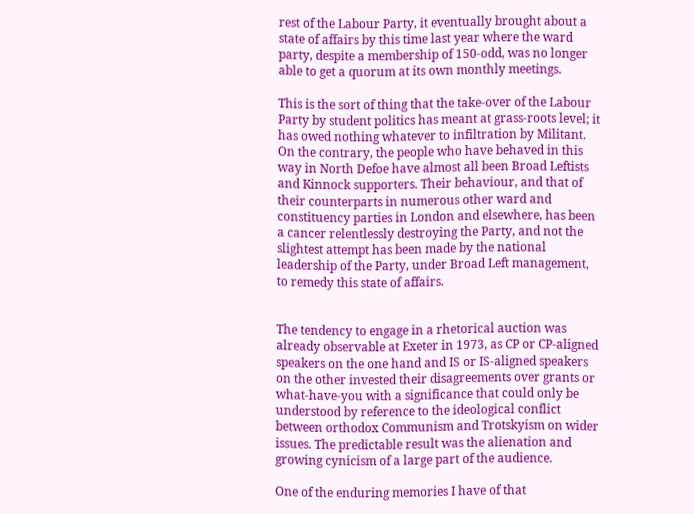rest of the Labour Party, it eventually brought about a state of affairs by this time last year where the ward party, despite a membership of 150-odd, was no longer able to get a quorum at its own monthly meetings.

This is the sort of thing that the take-over of the Labour Party by student politics has meant at grass-roots level; it has owed nothing whatever to infiltration by Militant. On the contrary, the people who have behaved in this way in North Defoe have almost all been Broad Leftists and Kinnock supporters. Their behaviour, and that of their counterparts in numerous other ward and constituency parties in London and elsewhere, has been a cancer relentlessly destroying the Party, and not the slightest attempt has been made by the national leadership of the Party, under Broad Left management, to remedy this state of affairs.


The tendency to engage in a rhetorical auction was already observable at Exeter in 1973, as CP or CP-aligned speakers on the one hand and IS or IS-aligned speakers on the other invested their disagreements over grants or what-have-you with a significance that could only be understood by reference to the ideological conflict between orthodox Communism and Trotskyism on wider issues. The predictable result was the alienation and growing cynicism of a large part of the audience.

One of the enduring memories I have of that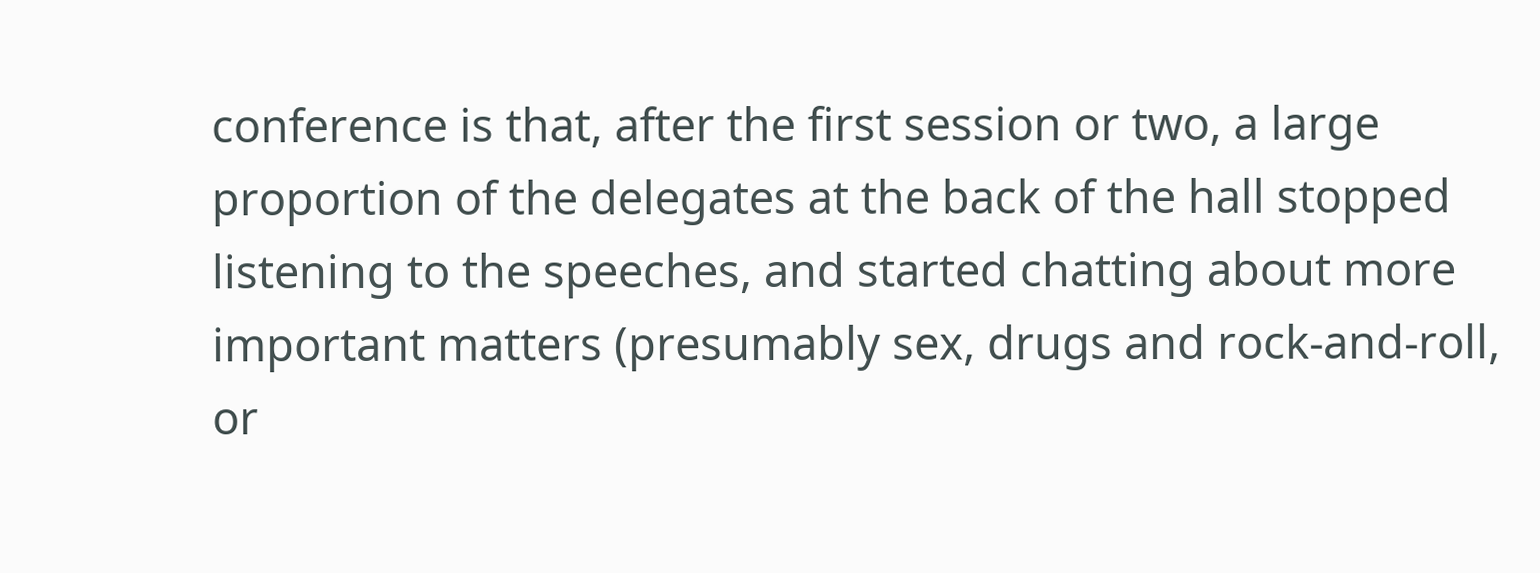conference is that, after the first session or two, a large proportion of the delegates at the back of the hall stopped listening to the speeches, and started chatting about more important matters (presumably sex, drugs and rock-and-roll, or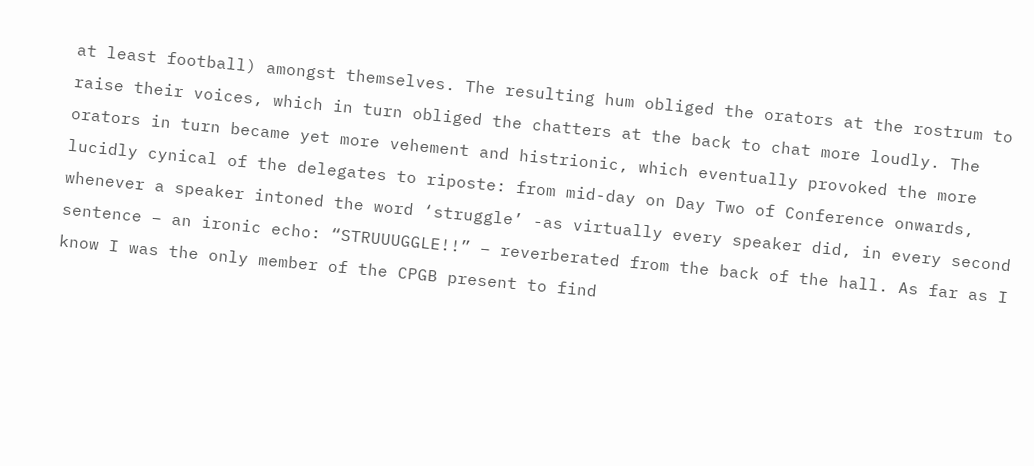at least football) amongst themselves. The resulting hum obliged the orators at the rostrum to raise their voices, which in turn obliged the chatters at the back to chat more loudly. The orators in turn became yet more vehement and histrionic, which eventually provoked the more lucidly cynical of the delegates to riposte: from mid-day on Day Two of Conference onwards, whenever a speaker intoned the word ‘struggle’ -as virtually every speaker did, in every second sentence – an ironic echo: “STRUUUGGLE!!” – reverberated from the back of the hall. As far as I know I was the only member of the CPGB present to find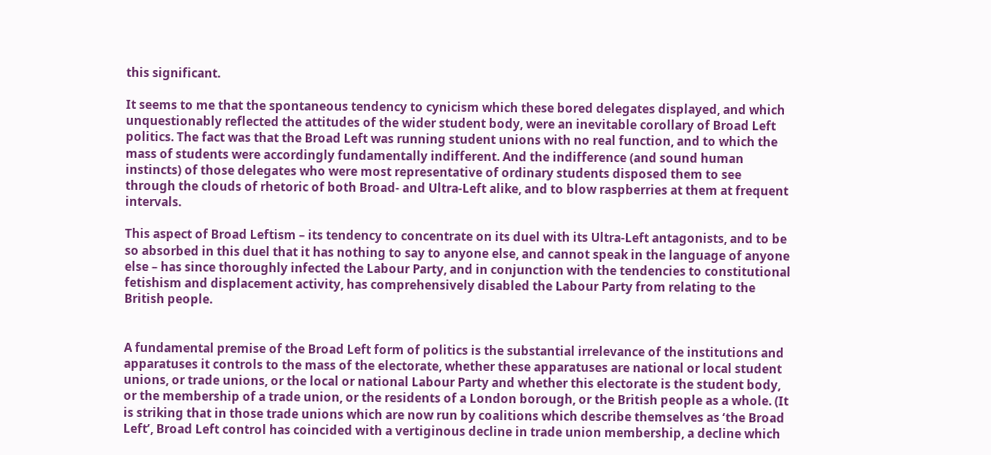this significant.

It seems to me that the spontaneous tendency to cynicism which these bored delegates displayed, and which unquestionably reflected the attitudes of the wider student body, were an inevitable corollary of Broad Left politics. The fact was that the Broad Left was running student unions with no real function, and to which the mass of students were accordingly fundamentally indifferent. And the indifference (and sound human instincts) of those delegates who were most representative of ordinary students disposed them to see through the clouds of rhetoric of both Broad- and Ultra-Left alike, and to blow raspberries at them at frequent intervals.

This aspect of Broad Leftism – its tendency to concentrate on its duel with its Ultra-Left antagonists, and to be so absorbed in this duel that it has nothing to say to anyone else, and cannot speak in the language of anyone else – has since thoroughly infected the Labour Party, and in conjunction with the tendencies to constitutional fetishism and displacement activity, has comprehensively disabled the Labour Party from relating to the British people.


A fundamental premise of the Broad Left form of politics is the substantial irrelevance of the institutions and apparatuses it controls to the mass of the electorate, whether these apparatuses are national or local student unions, or trade unions, or the local or national Labour Party and whether this electorate is the student body, or the membership of a trade union, or the residents of a London borough, or the British people as a whole. (It is striking that in those trade unions which are now run by coalitions which describe themselves as ‘the Broad Left’, Broad Left control has coincided with a vertiginous decline in trade union membership, a decline which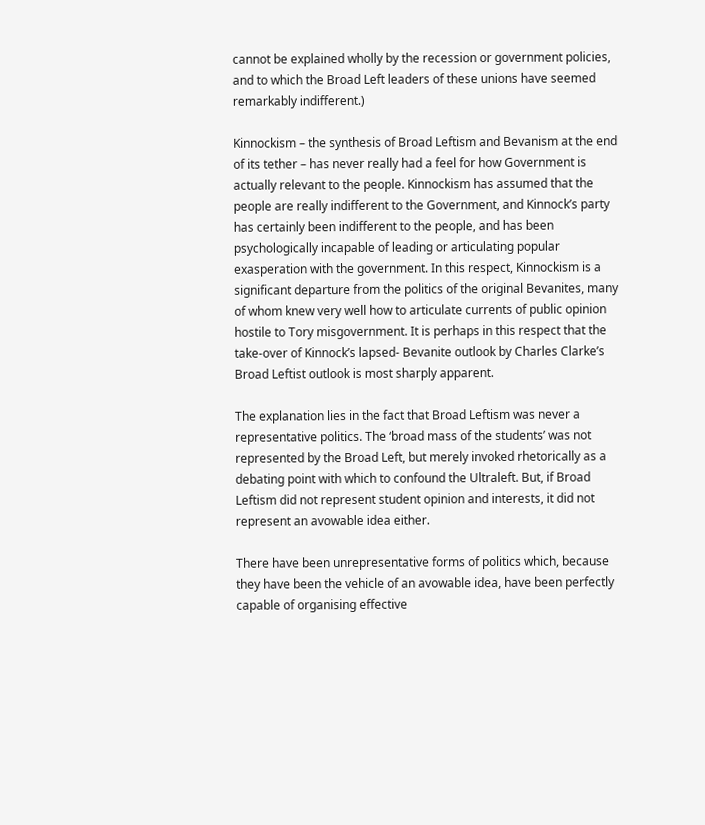cannot be explained wholly by the recession or government policies, and to which the Broad Left leaders of these unions have seemed remarkably indifferent.)

Kinnockism – the synthesis of Broad Leftism and Bevanism at the end of its tether – has never really had a feel for how Government is actually relevant to the people. Kinnockism has assumed that the people are really indifferent to the Government, and Kinnock’s party has certainly been indifferent to the people, and has been psychologically incapable of leading or articulating popular exasperation with the government. In this respect, Kinnockism is a significant departure from the politics of the original Bevanites, many of whom knew very well how to articulate currents of public opinion hostile to Tory misgovernment. It is perhaps in this respect that the take-over of Kinnock’s lapsed- Bevanite outlook by Charles Clarke’s Broad Leftist outlook is most sharply apparent.

The explanation lies in the fact that Broad Leftism was never a representative politics. The ‘broad mass of the students’ was not represented by the Broad Left, but merely invoked rhetorically as a debating point with which to confound the Ultraleft. But, if Broad Leftism did not represent student opinion and interests, it did not represent an avowable idea either.

There have been unrepresentative forms of politics which, because they have been the vehicle of an avowable idea, have been perfectly capable of organising effective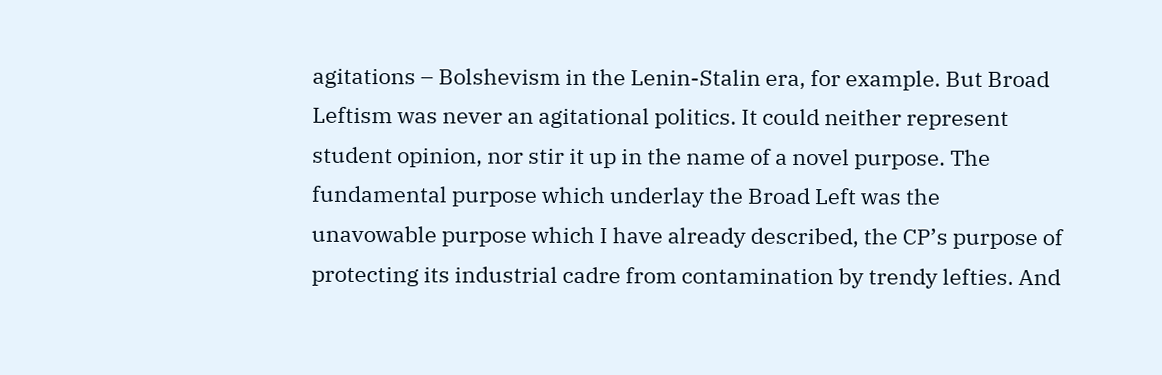agitations – Bolshevism in the Lenin-Stalin era, for example. But Broad Leftism was never an agitational politics. It could neither represent student opinion, nor stir it up in the name of a novel purpose. The fundamental purpose which underlay the Broad Left was the unavowable purpose which I have already described, the CP’s purpose of protecting its industrial cadre from contamination by trendy lefties. And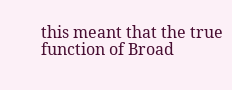this meant that the true function of Broad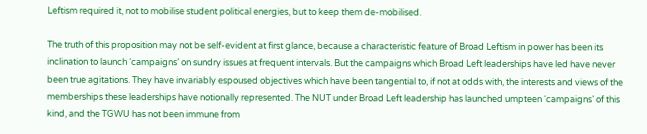Leftism required it, not to mobilise student political energies, but to keep them de-mobilised.

The truth of this proposition may not be self-evident at first glance, because a characteristic feature of Broad Leftism in power has been its inclination to launch ‘campaigns’ on sundry issues at frequent intervals. But the campaigns which Broad Left leaderships have led have never been true agitations. They have invariably espoused objectives which have been tangential to, if not at odds with, the interests and views of the memberships these leaderships have notionally represented. The NUT under Broad Left leadership has launched umpteen ‘campaigns’ of this kind, and the TGWU has not been immune from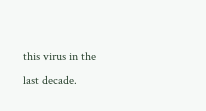this virus in the last decade.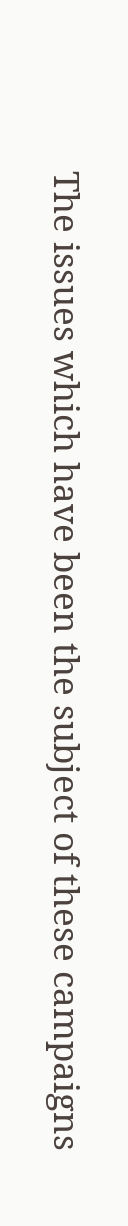The issues which have been the subject of these campaigns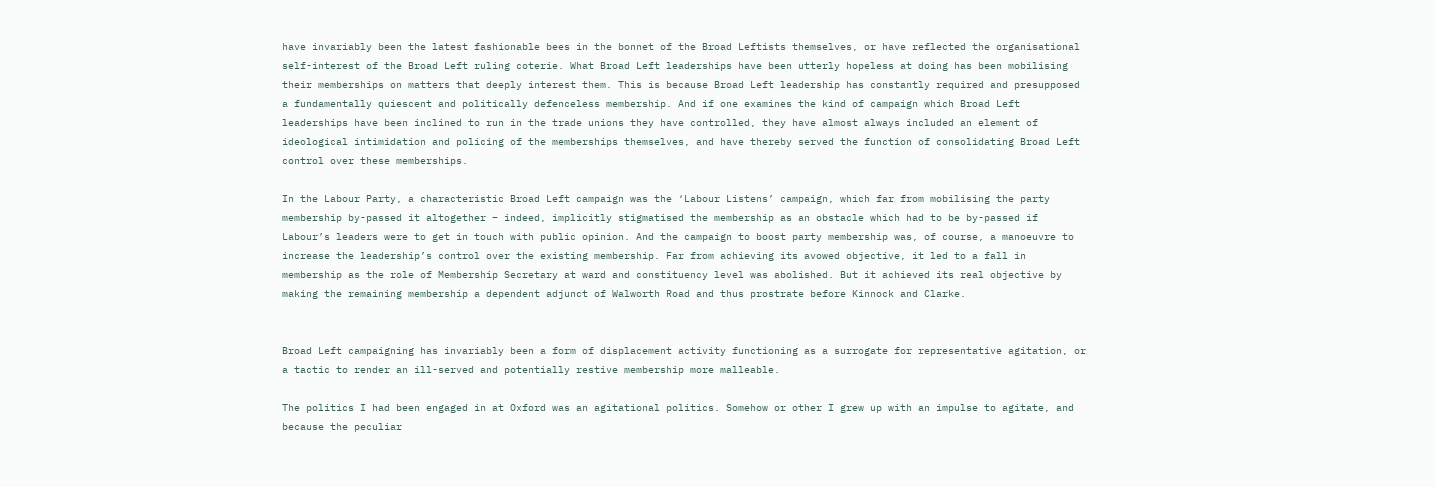have invariably been the latest fashionable bees in the bonnet of the Broad Leftists themselves, or have reflected the organisational self-interest of the Broad Left ruling coterie. What Broad Left leaderships have been utterly hopeless at doing has been mobilising their memberships on matters that deeply interest them. This is because Broad Left leadership has constantly required and presupposed a fundamentally quiescent and politically defenceless membership. And if one examines the kind of campaign which Broad Left leaderships have been inclined to run in the trade unions they have controlled, they have almost always included an element of ideological intimidation and policing of the memberships themselves, and have thereby served the function of consolidating Broad Left control over these memberships.

In the Labour Party, a characteristic Broad Left campaign was the ‘Labour Listens’ campaign, which far from mobilising the party membership by-passed it altogether – indeed, implicitly stigmatised the membership as an obstacle which had to be by-passed if Labour’s leaders were to get in touch with public opinion. And the campaign to boost party membership was, of course, a manoeuvre to increase the leadership’s control over the existing membership. Far from achieving its avowed objective, it led to a fall in membership as the role of Membership Secretary at ward and constituency level was abolished. But it achieved its real objective by making the remaining membership a dependent adjunct of Walworth Road and thus prostrate before Kinnock and Clarke.


Broad Left campaigning has invariably been a form of displacement activity functioning as a surrogate for representative agitation, or a tactic to render an ill-served and potentially restive membership more malleable.

The politics I had been engaged in at Oxford was an agitational politics. Somehow or other I grew up with an impulse to agitate, and because the peculiar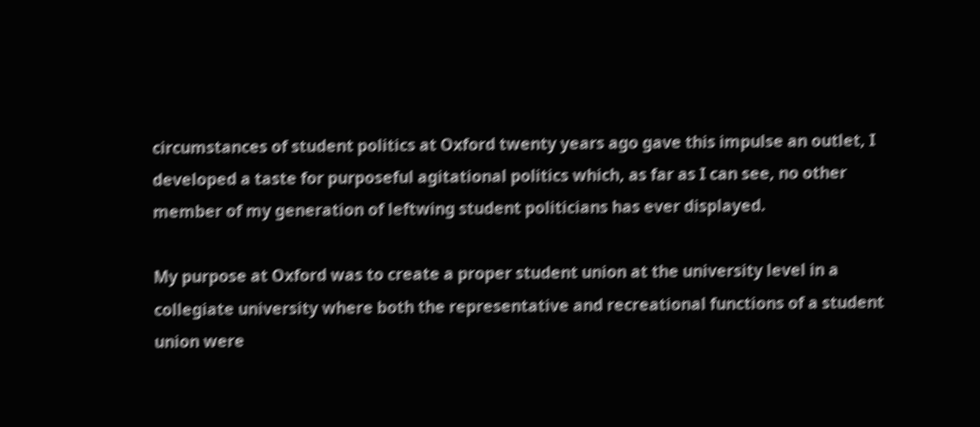circumstances of student politics at Oxford twenty years ago gave this impulse an outlet, I developed a taste for purposeful agitational politics which, as far as I can see, no other member of my generation of leftwing student politicians has ever displayed.

My purpose at Oxford was to create a proper student union at the university level in a collegiate university where both the representative and recreational functions of a student union were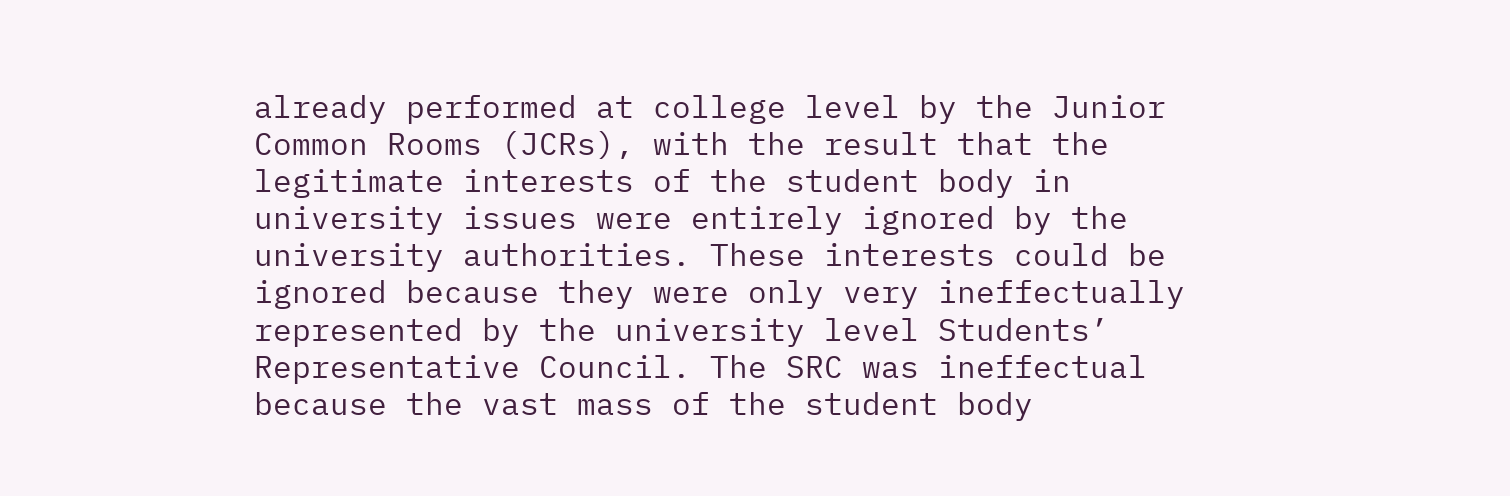already performed at college level by the Junior Common Rooms (JCRs), with the result that the legitimate interests of the student body in university issues were entirely ignored by the university authorities. These interests could be ignored because they were only very ineffectually represented by the university level Students’ Representative Council. The SRC was ineffectual because the vast mass of the student body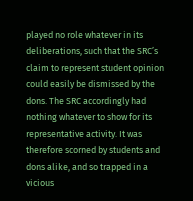played no role whatever in its deliberations, such that the SRC’s claim to represent student opinion could easily be dismissed by the dons. The SRC accordingly had nothing whatever to show for its representative activity. It was therefore scorned by students and dons alike, and so trapped in a vicious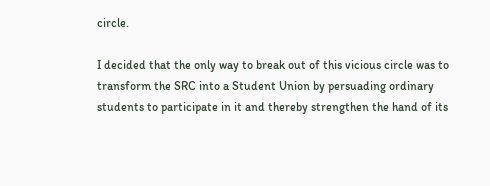circle.

I decided that the only way to break out of this vicious circle was to transform the SRC into a Student Union by persuading ordinary students to participate in it and thereby strengthen the hand of its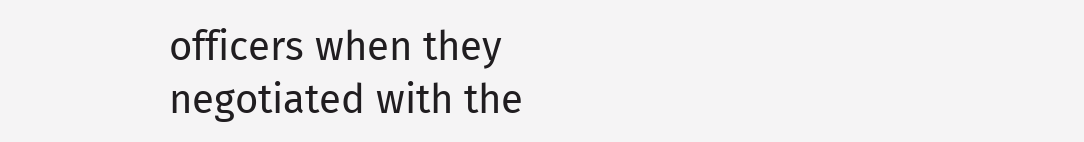officers when they negotiated with the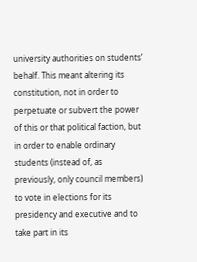university authorities on students’ behalf. This meant altering its constitution, not in order to perpetuate or subvert the power of this or that political faction, but in order to enable ordinary students (instead of, as previously, only council members) to vote in elections for its presidency and executive and to take part in its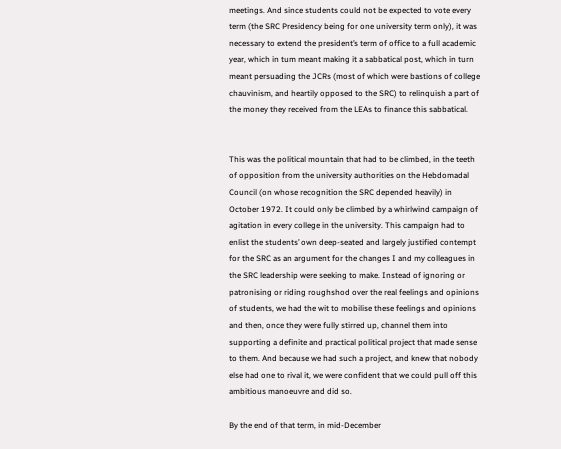meetings. And since students could not be expected to vote every term (the SRC Presidency being for one university term only), it was necessary to extend the president’s term of office to a full academic year, which in tum meant making it a sabbatical post, which in turn meant persuading the JCRs (most of which were bastions of college chauvinism, and heartily opposed to the SRC) to relinquish a part of the money they received from the LEAs to finance this sabbatical.


This was the political mountain that had to be climbed, in the teeth of opposition from the university authorities on the Hebdomadal Council (on whose recognition the SRC depended heavily) in October 1972. It could only be climbed by a whirlwind campaign of agitation in every college in the university. This campaign had to enlist the students’ own deep-seated and largely justified contempt for the SRC as an argument for the changes I and my colleagues in the SRC leadership were seeking to make. Instead of ignoring or patronising or riding roughshod over the real feelings and opinions of students, we had the wit to mobilise these feelings and opinions and then, once they were fully stirred up, channel them into supporting a definite and practical political project that made sense to them. And because we had such a project, and knew that nobody else had one to rival it, we were confident that we could pull off this ambitious manoeuvre and did so.

By the end of that term, in mid-December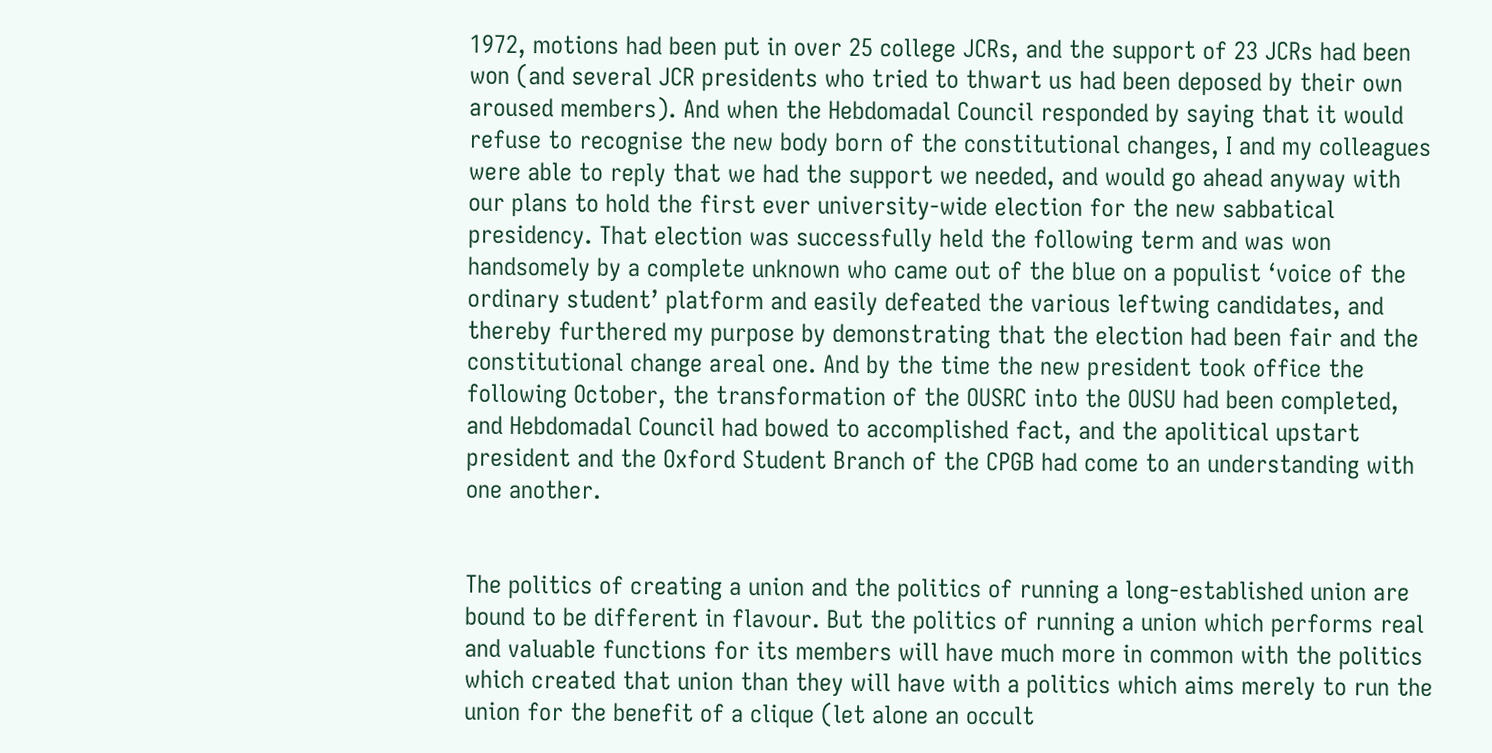1972, motions had been put in over 25 college JCRs, and the support of 23 JCRs had been won (and several JCR presidents who tried to thwart us had been deposed by their own aroused members). And when the Hebdomadal Council responded by saying that it would refuse to recognise the new body born of the constitutional changes, I and my colleagues were able to reply that we had the support we needed, and would go ahead anyway with our plans to hold the first ever university-wide election for the new sabbatical presidency. That election was successfully held the following term and was won handsomely by a complete unknown who came out of the blue on a populist ‘voice of the ordinary student’ platform and easily defeated the various leftwing candidates, and thereby furthered my purpose by demonstrating that the election had been fair and the constitutional change areal one. And by the time the new president took office the following October, the transformation of the OUSRC into the OUSU had been completed, and Hebdomadal Council had bowed to accomplished fact, and the apolitical upstart president and the Oxford Student Branch of the CPGB had come to an understanding with one another.


The politics of creating a union and the politics of running a long-established union are bound to be different in flavour. But the politics of running a union which performs real and valuable functions for its members will have much more in common with the politics which created that union than they will have with a politics which aims merely to run the union for the benefit of a clique (let alone an occult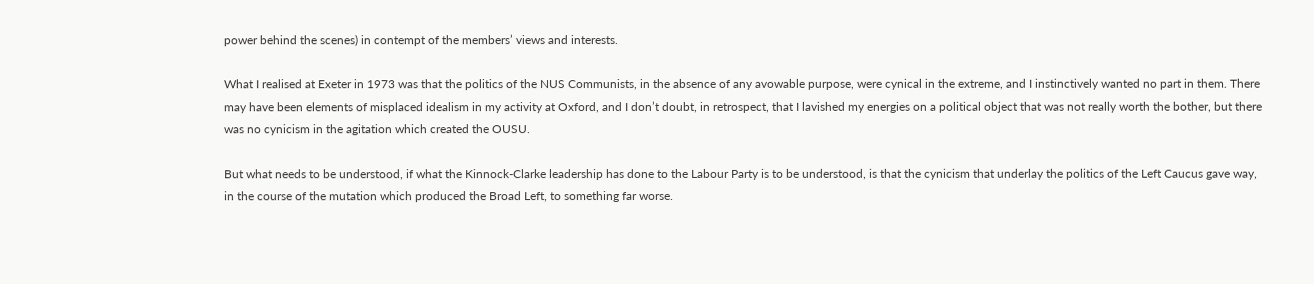power behind the scenes) in contempt of the members’ views and interests.

What I realised at Exeter in 1973 was that the politics of the NUS Communists, in the absence of any avowable purpose, were cynical in the extreme, and I instinctively wanted no part in them. There may have been elements of misplaced idealism in my activity at Oxford, and I don’t doubt, in retrospect, that I lavished my energies on a political object that was not really worth the bother, but there was no cynicism in the agitation which created the OUSU.

But what needs to be understood, if what the Kinnock-Clarke leadership has done to the Labour Party is to be understood, is that the cynicism that underlay the politics of the Left Caucus gave way, in the course of the mutation which produced the Broad Left, to something far worse.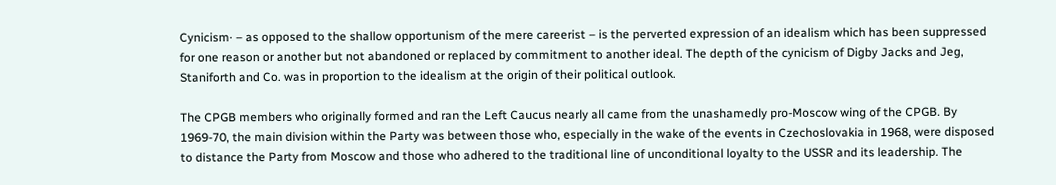Cynicism· – as opposed to the shallow opportunism of the mere careerist – is the perverted expression of an idealism which has been suppressed for one reason or another but not abandoned or replaced by commitment to another ideal. The depth of the cynicism of Digby Jacks and Jeg, Staniforth and Co. was in proportion to the idealism at the origin of their political outlook.

The CPGB members who originally formed and ran the Left Caucus nearly all came from the unashamedly pro-Moscow wing of the CPGB. By 1969-70, the main division within the Party was between those who, especially in the wake of the events in Czechoslovakia in 1968, were disposed to distance the Party from Moscow and those who adhered to the traditional line of unconditional loyalty to the USSR and its leadership. The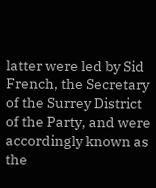latter were led by Sid French, the Secretary of the Surrey District of the Party, and were accordingly known as the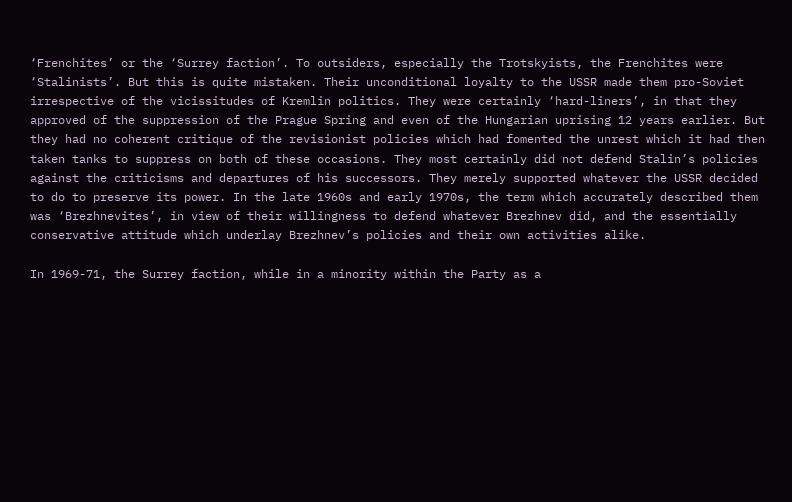‘Frenchites’ or the ‘Surrey faction’. To outsiders, especially the Trotskyists, the Frenchites were ‘Stalinists’. But this is quite mistaken. Their unconditional loyalty to the USSR made them pro-Soviet irrespective of the vicissitudes of Kremlin politics. They were certainly ‘hard-liners’, in that they approved of the suppression of the Prague Spring and even of the Hungarian uprising 12 years earlier. But they had no coherent critique of the revisionist policies which had fomented the unrest which it had then taken tanks to suppress on both of these occasions. They most certainly did not defend Stalin’s policies against the criticisms and departures of his successors. They merely supported whatever the USSR decided to do to preserve its power. In the late 1960s and early 1970s, the term which accurately described them was ‘Brezhnevites’, in view of their willingness to defend whatever Brezhnev did, and the essentially conservative attitude which underlay Brezhnev’s policies and their own activities alike.

In 1969-71, the Surrey faction, while in a minority within the Party as a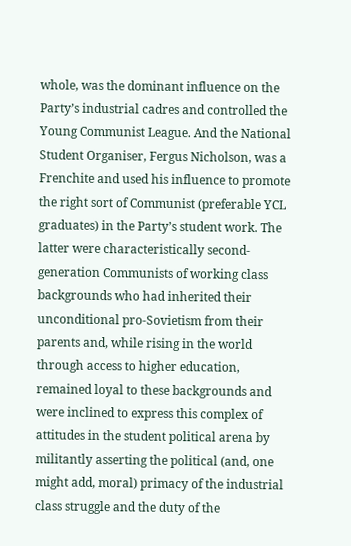whole, was the dominant influence on the Party’s industrial cadres and controlled the Young Communist League. And the National Student Organiser, Fergus Nicholson, was a Frenchite and used his influence to promote the right sort of Communist (preferable YCL graduates) in the Party’s student work. The latter were characteristically second-generation Communists of working class backgrounds who had inherited their unconditional pro-Sovietism from their parents and, while rising in the world through access to higher education, remained loyal to these backgrounds and were inclined to express this complex of attitudes in the student political arena by militantly asserting the political (and, one might add, moral) primacy of the industrial class struggle and the duty of the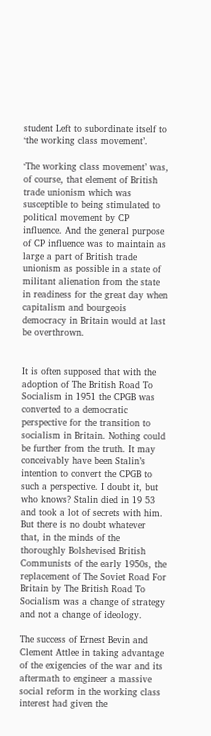student Left to subordinate itself to ‘the working class movement’.

‘The working class movement’ was, of course, that element of British trade unionism which was susceptible to being stimulated to political movement by CP influence. And the general purpose of CP influence was to maintain as large a part of British trade unionism as possible in a state of militant alienation from the state in readiness for the great day when capitalism and bourgeois democracy in Britain would at last be overthrown.


It is often supposed that with the adoption of The British Road To Socialism in 1951 the CPGB was converted to a democratic perspective for the transition to socialism in Britain. Nothing could be further from the truth. It may conceivably have been Stalin’s intention to convert the CPGB to such a perspective. I doubt it, but who knows? Stalin died in 19 53 and took a lot of secrets with him. But there is no doubt whatever that, in the minds of the thoroughly Bolshevised British Communists of the early 1950s, the replacement of The Soviet Road For Britain by The British Road To Socialism was a change of strategy and not a change of ideology.

The success of Ernest Bevin and Clement Attlee in taking advantage of the exigencies of the war and its aftermath to engineer a massive social reform in the working class interest had given the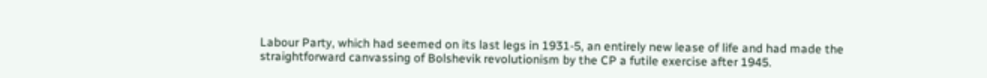Labour Party, which had seemed on its last legs in 1931-5, an entirely new lease of life and had made the straightforward canvassing of Bolshevik revolutionism by the CP a futile exercise after 1945.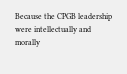Because the CPGB leadership were intellectually and morally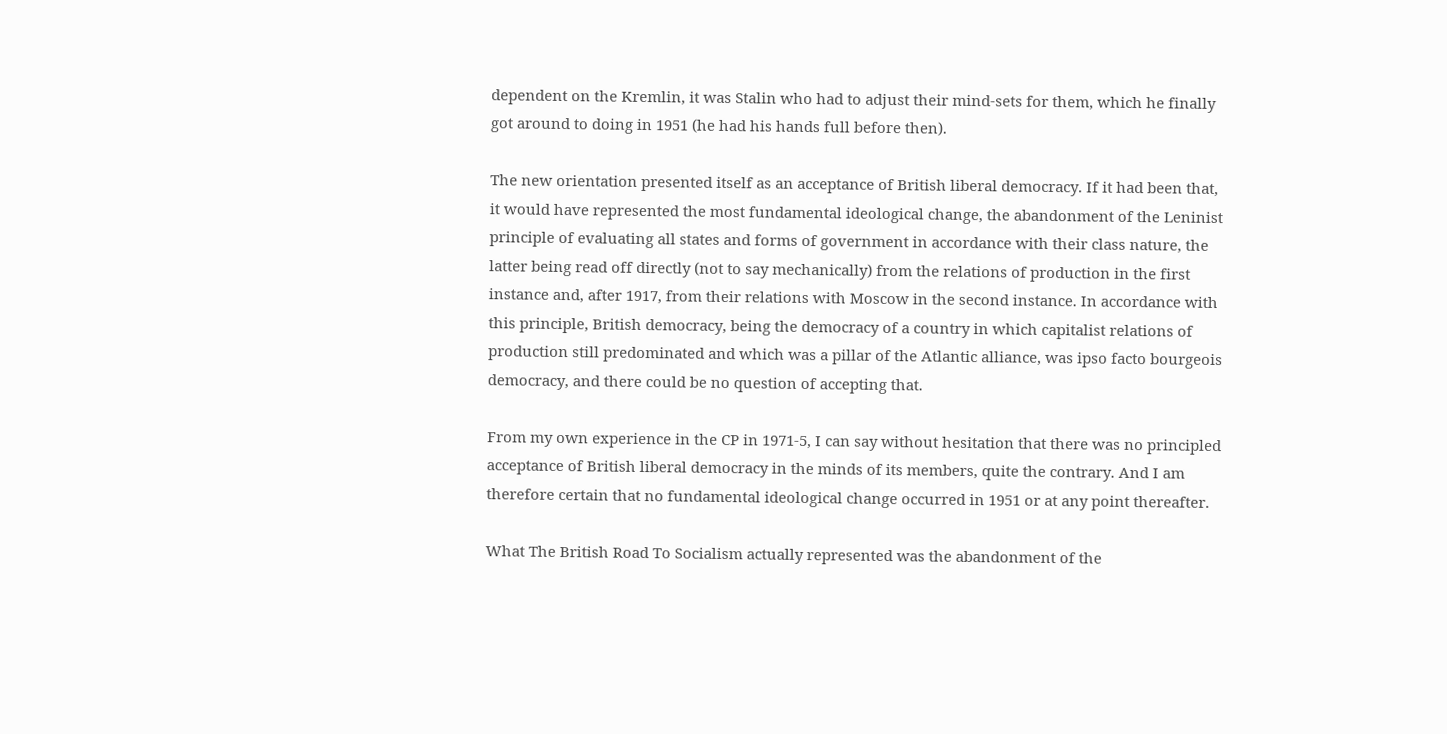dependent on the Kremlin, it was Stalin who had to adjust their mind-sets for them, which he finally got around to doing in 1951 (he had his hands full before then).

The new orientation presented itself as an acceptance of British liberal democracy. If it had been that, it would have represented the most fundamental ideological change, the abandonment of the Leninist principle of evaluating all states and forms of government in accordance with their class nature, the latter being read off directly (not to say mechanically) from the relations of production in the first instance and, after 1917, from their relations with Moscow in the second instance. In accordance with this principle, British democracy, being the democracy of a country in which capitalist relations of production still predominated and which was a pillar of the Atlantic alliance, was ipso facto bourgeois democracy, and there could be no question of accepting that.

From my own experience in the CP in 1971-5, I can say without hesitation that there was no principled acceptance of British liberal democracy in the minds of its members, quite the contrary. And I am therefore certain that no fundamental ideological change occurred in 1951 or at any point thereafter.

What The British Road To Socialism actually represented was the abandonment of the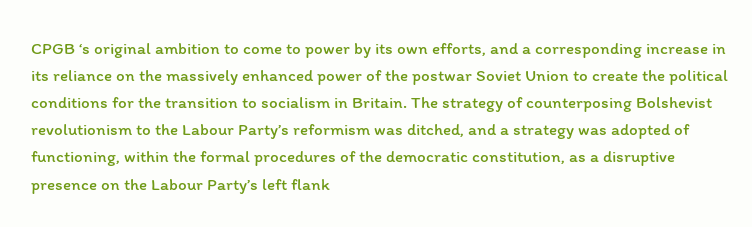CPGB ‘s original ambition to come to power by its own efforts, and a corresponding increase in its reliance on the massively enhanced power of the postwar Soviet Union to create the political conditions for the transition to socialism in Britain. The strategy of counterposing Bolshevist revolutionism to the Labour Party’s reformism was ditched, and a strategy was adopted of functioning, within the formal procedures of the democratic constitution, as a disruptive presence on the Labour Party’s left flank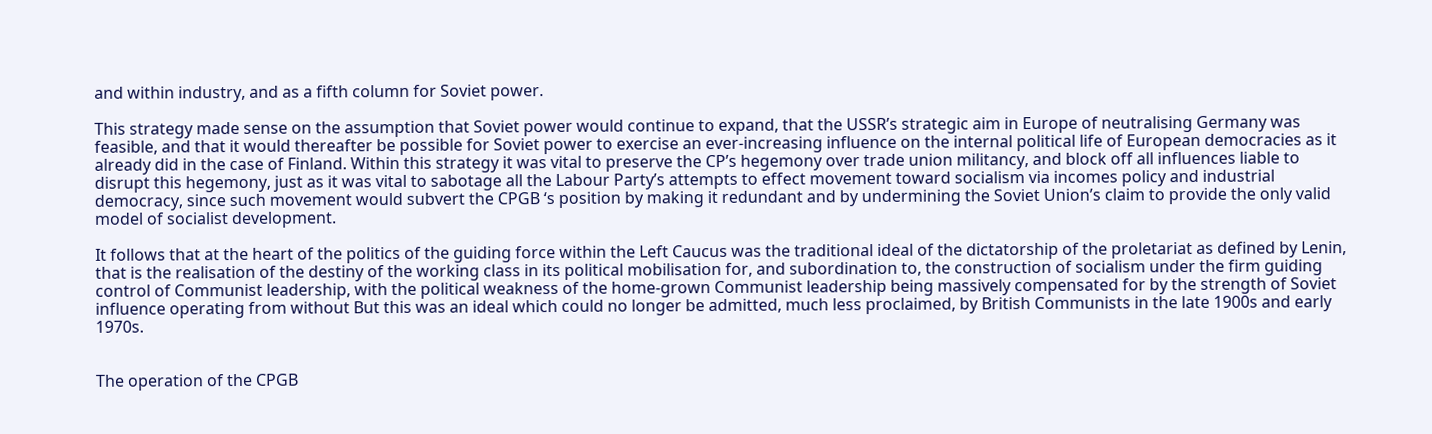and within industry, and as a fifth column for Soviet power.

This strategy made sense on the assumption that Soviet power would continue to expand, that the USSR’s strategic aim in Europe of neutralising Germany was feasible, and that it would thereafter be possible for Soviet power to exercise an ever-increasing influence on the internal political life of European democracies as it already did in the case of Finland. Within this strategy it was vital to preserve the CP’s hegemony over trade union militancy, and block off all influences liable to disrupt this hegemony, just as it was vital to sabotage all the Labour Party’s attempts to effect movement toward socialism via incomes policy and industrial democracy, since such movement would subvert the CPGB ‘s position by making it redundant and by undermining the Soviet Union’s claim to provide the only valid model of socialist development.

It follows that at the heart of the politics of the guiding force within the Left Caucus was the traditional ideal of the dictatorship of the proletariat as defined by Lenin, that is the realisation of the destiny of the working class in its political mobilisation for, and subordination to, the construction of socialism under the firm guiding control of Communist leadership, with the political weakness of the home-grown Communist leadership being massively compensated for by the strength of Soviet influence operating from without But this was an ideal which could no longer be admitted, much less proclaimed, by British Communists in the late 1900s and early 1970s.


The operation of the CPGB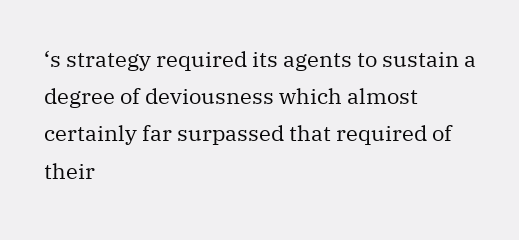‘s strategy required its agents to sustain a degree of deviousness which almost certainly far surpassed that required of their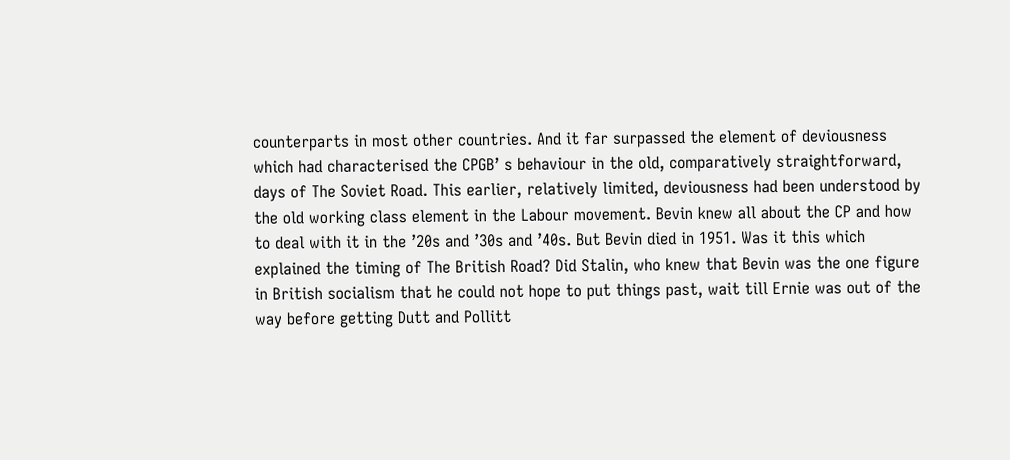counterparts in most other countries. And it far surpassed the element of deviousness which had characterised the CPGB’ s behaviour in the old, comparatively straightforward, days of The Soviet Road. This earlier, relatively limited, deviousness had been understood by the old working class element in the Labour movement. Bevin knew all about the CP and how to deal with it in the ’20s and ’30s and ’40s. But Bevin died in 1951. Was it this which explained the timing of The British Road? Did Stalin, who knew that Bevin was the one figure in British socialism that he could not hope to put things past, wait till Ernie was out of the way before getting Dutt and Pollitt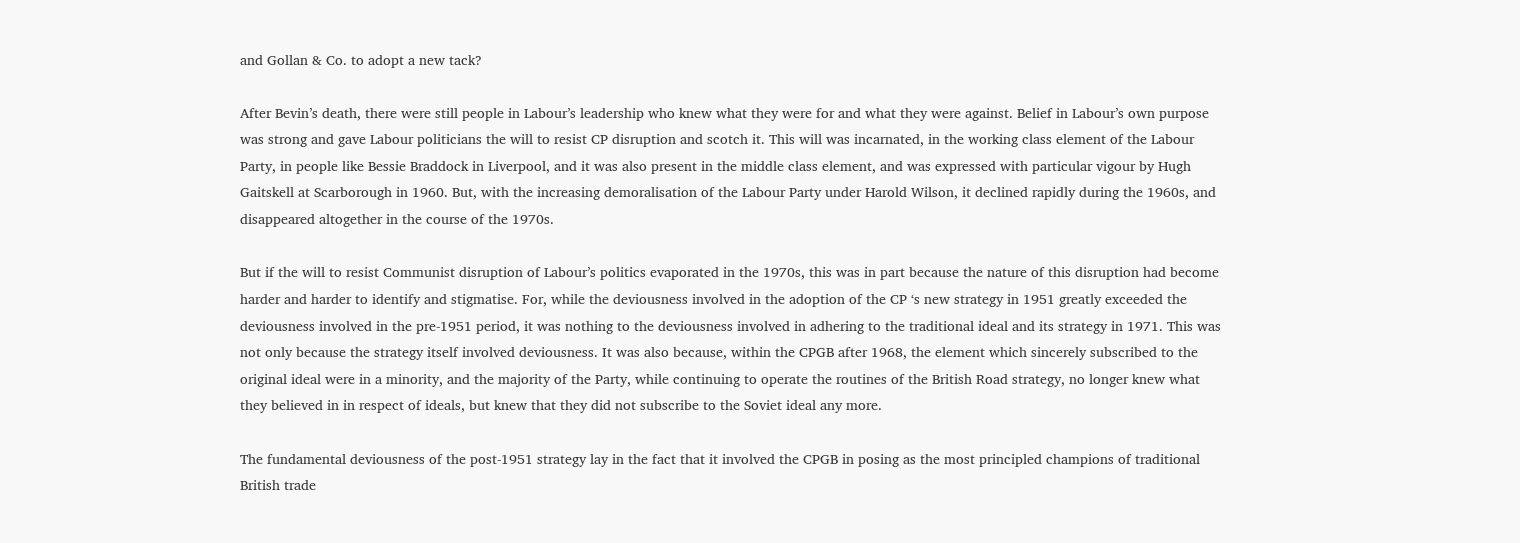and Gollan & Co. to adopt a new tack?

After Bevin’s death, there were still people in Labour’s leadership who knew what they were for and what they were against. Belief in Labour’s own purpose was strong and gave Labour politicians the will to resist CP disruption and scotch it. This will was incarnated, in the working class element of the Labour Party, in people like Bessie Braddock in Liverpool, and it was also present in the middle class element, and was expressed with particular vigour by Hugh Gaitskell at Scarborough in 1960. But, with the increasing demoralisation of the Labour Party under Harold Wilson, it declined rapidly during the 1960s, and disappeared altogether in the course of the 1970s.

But if the will to resist Communist disruption of Labour’s politics evaporated in the 1970s, this was in part because the nature of this disruption had become harder and harder to identify and stigmatise. For, while the deviousness involved in the adoption of the CP ‘s new strategy in 1951 greatly exceeded the deviousness involved in the pre-1951 period, it was nothing to the deviousness involved in adhering to the traditional ideal and its strategy in 1971. This was not only because the strategy itself involved deviousness. It was also because, within the CPGB after 1968, the element which sincerely subscribed to the original ideal were in a minority, and the majority of the Party, while continuing to operate the routines of the British Road strategy, no longer knew what they believed in in respect of ideals, but knew that they did not subscribe to the Soviet ideal any more.

The fundamental deviousness of the post-1951 strategy lay in the fact that it involved the CPGB in posing as the most principled champions of traditional British trade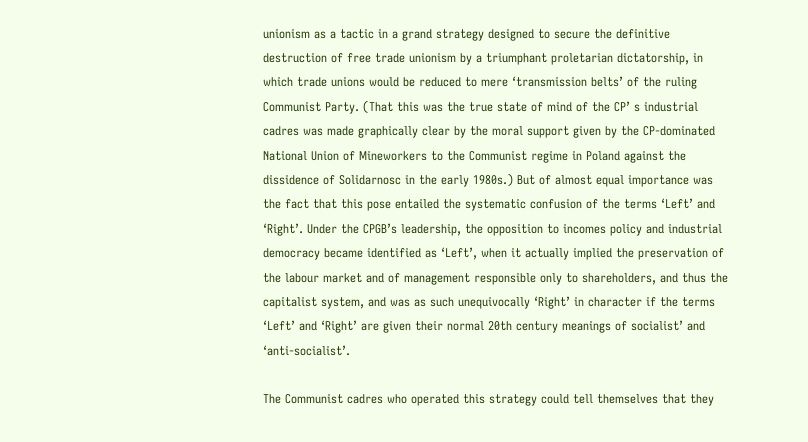unionism as a tactic in a grand strategy designed to secure the definitive destruction of free trade unionism by a triumphant proletarian dictatorship, in which trade unions would be reduced to mere ‘transmission belts’ of the ruling Communist Party. (That this was the true state of mind of the CP’ s industrial cadres was made graphically clear by the moral support given by the CP-dominated National Union of Mineworkers to the Communist regime in Poland against the dissidence of Solidarnosc in the early 1980s.) But of almost equal importance was the fact that this pose entailed the systematic confusion of the terms ‘Left’ and ‘Right’. Under the CPGB’s leadership, the opposition to incomes policy and industrial democracy became identified as ‘Left’, when it actually implied the preservation of the labour market and of management responsible only to shareholders, and thus the capitalist system, and was as such unequivocally ‘Right’ in character if the terms ‘Left’ and ‘Right’ are given their normal 20th century meanings of socialist’ and ‘anti-socialist’.

The Communist cadres who operated this strategy could tell themselves that they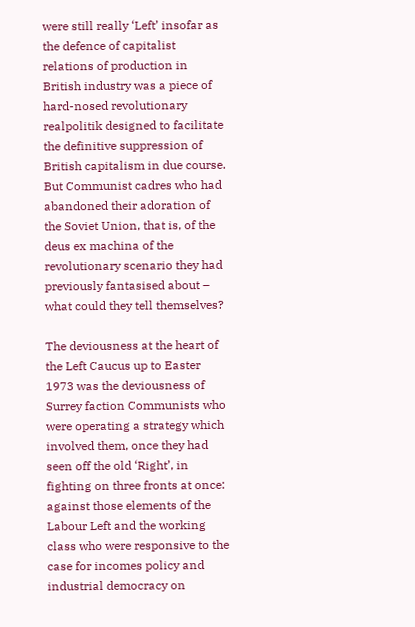were still really ‘Left’ insofar as the defence of capitalist relations of production in British industry was a piece of hard-nosed revolutionary realpolitik designed to facilitate the definitive suppression of British capitalism in due course. But Communist cadres who had abandoned their adoration of the Soviet Union, that is, of the deus ex machina of the revolutionary scenario they had previously fantasised about – what could they tell themselves?

The deviousness at the heart of the Left Caucus up to Easter 1973 was the deviousness of Surrey faction Communists who were operating a strategy which involved them, once they had seen off the old ‘Right’, in fighting on three fronts at once: against those elements of the Labour Left and the working class who were responsive to the case for incomes policy and industrial democracy on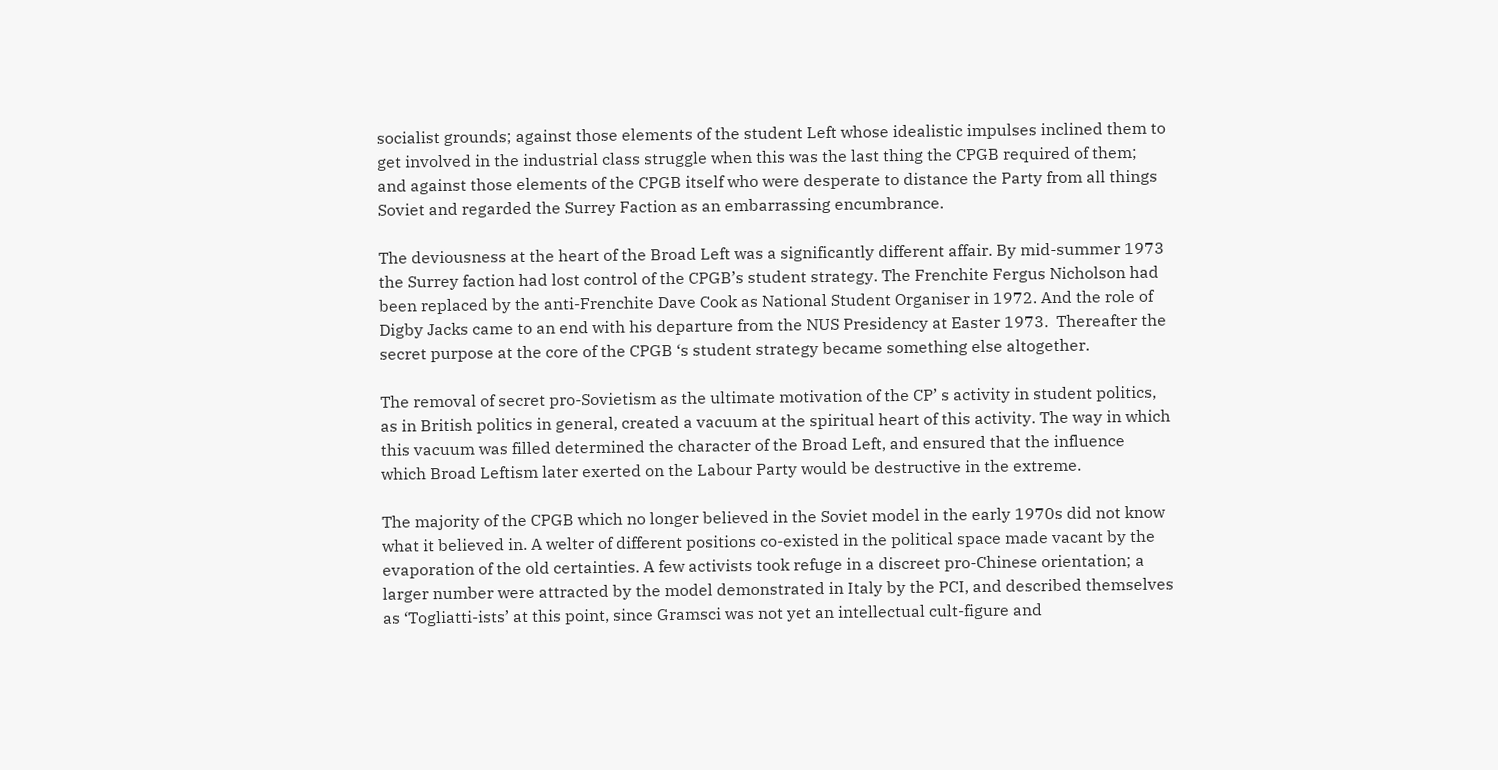socialist grounds; against those elements of the student Left whose idealistic impulses inclined them to get involved in the industrial class struggle when this was the last thing the CPGB required of them; and against those elements of the CPGB itself who were desperate to distance the Party from all things Soviet and regarded the Surrey Faction as an embarrassing encumbrance.

The deviousness at the heart of the Broad Left was a significantly different affair. By mid-summer 1973 the Surrey faction had lost control of the CPGB’s student strategy. The Frenchite Fergus Nicholson had been replaced by the anti-Frenchite Dave Cook as National Student Organiser in 1972. And the role of Digby Jacks came to an end with his departure from the NUS Presidency at Easter 1973.  Thereafter the secret purpose at the core of the CPGB ‘s student strategy became something else altogether.

The removal of secret pro-Sovietism as the ultimate motivation of the CP’ s activity in student politics, as in British politics in general, created a vacuum at the spiritual heart of this activity. The way in which this vacuum was filled determined the character of the Broad Left, and ensured that the influence which Broad Leftism later exerted on the Labour Party would be destructive in the extreme.

The majority of the CPGB which no longer believed in the Soviet model in the early 1970s did not know what it believed in. A welter of different positions co-existed in the political space made vacant by the evaporation of the old certainties. A few activists took refuge in a discreet pro-Chinese orientation; a larger number were attracted by the model demonstrated in Italy by the PCI, and described themselves as ‘Togliatti-ists’ at this point, since Gramsci was not yet an intellectual cult-figure and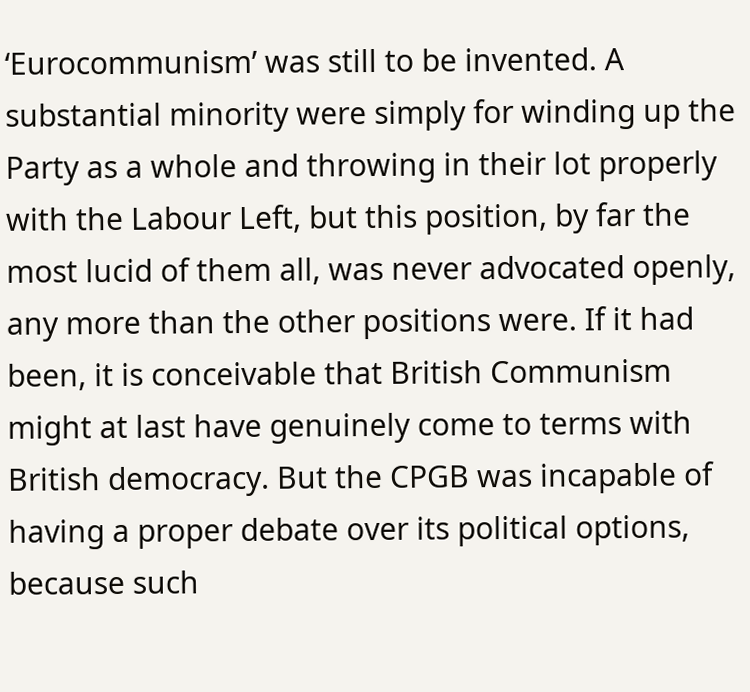‘Eurocommunism’ was still to be invented. A substantial minority were simply for winding up the Party as a whole and throwing in their lot properly with the Labour Left, but this position, by far the most lucid of them all, was never advocated openly, any more than the other positions were. If it had been, it is conceivable that British Communism might at last have genuinely come to terms with British democracy. But the CPGB was incapable of having a proper debate over its political options, because such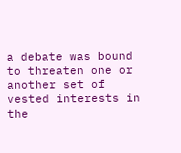a debate was bound to threaten one or another set of vested interests in the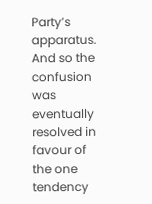Party’s apparatus. And so the confusion was eventually resolved in favour of the one tendency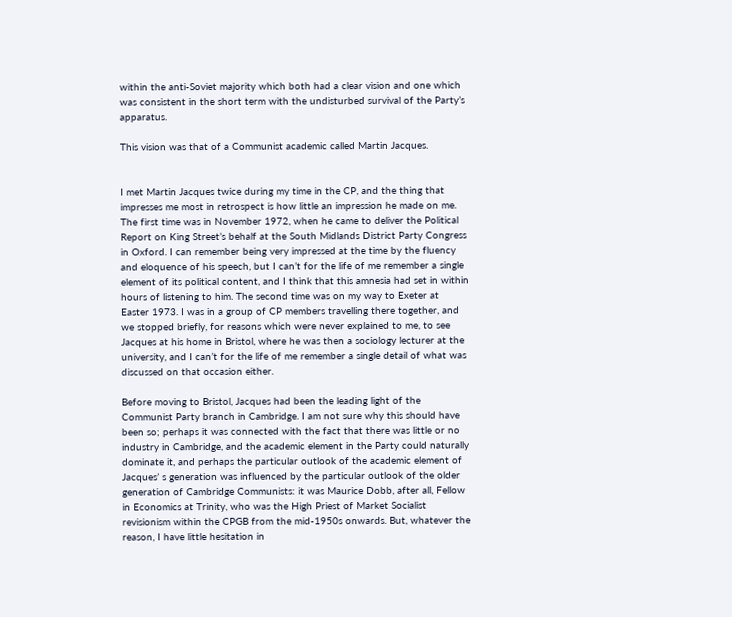within the anti-Soviet majority which both had a clear vision and one which was consistent in the short term with the undisturbed survival of the Party’s apparatus.

This vision was that of a Communist academic called Martin Jacques.


I met Martin Jacques twice during my time in the CP, and the thing that impresses me most in retrospect is how little an impression he made on me. The first time was in November 1972, when he came to deliver the Political Report on King Street’s behalf at the South Midlands District Party Congress in Oxford. I can remember being very impressed at the time by the fluency and eloquence of his speech, but I can’t for the life of me remember a single element of its political content, and I think that this amnesia had set in within hours of listening to him. The second time was on my way to Exeter at Easter 1973. I was in a group of CP members travelling there together, and we stopped briefly, for reasons which were never explained to me, to see Jacques at his home in Bristol, where he was then a sociology lecturer at the university, and I can’t for the life of me remember a single detail of what was discussed on that occasion either.

Before moving to Bristol, Jacques had been the leading light of the Communist Party branch in Cambridge. I am not sure why this should have been so; perhaps it was connected with the fact that there was little or no industry in Cambridge, and the academic element in the Party could naturally dominate it, and perhaps the particular outlook of the academic element of Jacques’ s generation was influenced by the particular outlook of the older generation of Cambridge Communists: it was Maurice Dobb, after all, Fellow in Economics at Trinity, who was the High Priest of Market Socialist revisionism within the CPGB from the mid-1950s onwards. But, whatever the reason, I have little hesitation in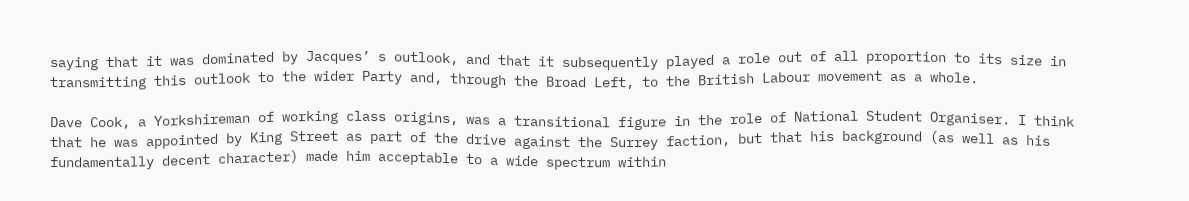saying that it was dominated by Jacques’ s outlook, and that it subsequently played a role out of all proportion to its size in transmitting this outlook to the wider Party and, through the Broad Left, to the British Labour movement as a whole.

Dave Cook, a Yorkshireman of working class origins, was a transitional figure in the role of National Student Organiser. I think that he was appointed by King Street as part of the drive against the Surrey faction, but that his background (as well as his fundamentally decent character) made him acceptable to a wide spectrum within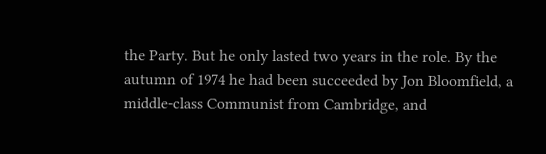the Party. But he only lasted two years in the role. By the autumn of 1974 he had been succeeded by Jon Bloomfield, a middle-class Communist from Cambridge, and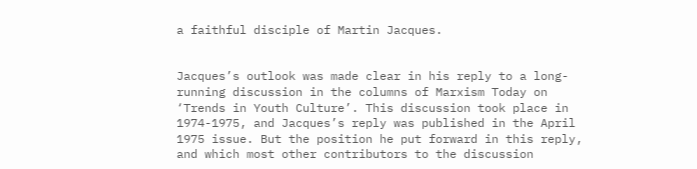a faithful disciple of Martin Jacques.


Jacques’s outlook was made clear in his reply to a long-running discussion in the columns of Marxism Today on ‘Trends in Youth Culture’. This discussion took place in 1974-1975, and Jacques’s reply was published in the April 1975 issue. But the position he put forward in this reply, and which most other contributors to the discussion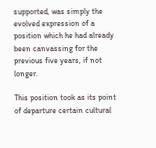supported, was simply the evolved expression of a position which he had already been canvassing for the previous five years, if not longer.

This position took as its point of departure certain cultural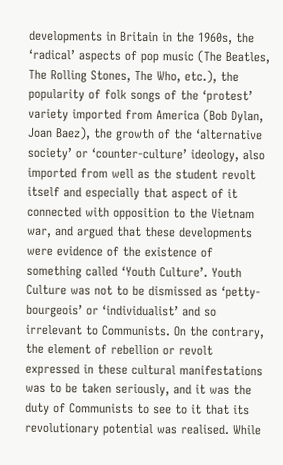developments in Britain in the 1960s, the ‘radical’ aspects of pop music (The Beatles, The Rolling Stones, The Who, etc.), the popularity of folk songs of the ‘protest’ variety imported from America (Bob Dylan, Joan Baez), the growth of the ‘alternative society’ or ‘counter-culture’ ideology, also imported from well as the student revolt itself and especially that aspect of it connected with opposition to the Vietnam war, and argued that these developments were evidence of the existence of something called ‘Youth Culture’. Youth Culture was not to be dismissed as ‘petty-bourgeois’ or ‘individualist’ and so irrelevant to Communists. On the contrary, the element of rebellion or revolt expressed in these cultural manifestations was to be taken seriously, and it was the duty of Communists to see to it that its revolutionary potential was realised. While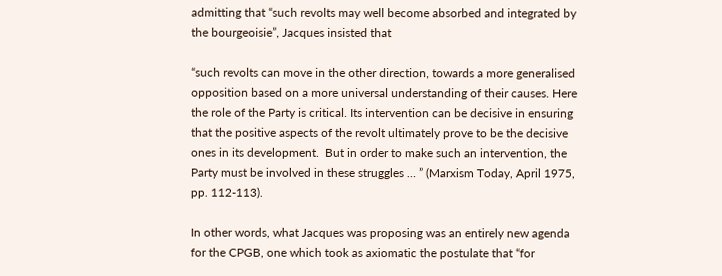admitting that “such revolts may well become absorbed and integrated by the bourgeoisie”, Jacques insisted that

“such revolts can move in the other direction, towards a more generalised opposition based on a more universal understanding of their causes. Here the role of the Party is critical. Its intervention can be decisive in ensuring that the positive aspects of the revolt ultimately prove to be the decisive ones in its development.  But in order to make such an intervention, the Party must be involved in these struggles … ” (Marxism Today, April 1975, pp. 112-113).

In other words, what Jacques was proposing was an entirely new agenda for the CPGB, one which took as axiomatic the postulate that “for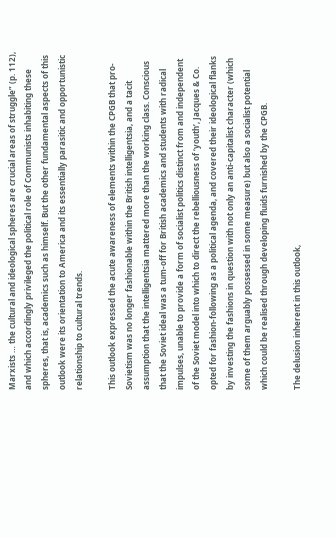Marxists … the cultural and ideological spheres are crucial areas of struggle” (p. 112), and which accordingly privileged the political role of Communists inhabiting these spheres, that is, academics such as himself. But the other fundamental aspects of this outlook were its orientation to America and its essentially parasitic and opportunistic relationship to cultural trends.

This outlook expressed the acute awareness of elements within the CPGB that pro-Sovietism was no longer fashionable within the British intelligentsia, and a tacit assumption that the intelligentsia mattered more than the working class. Conscious that the Soviet ideal was a tum-off for British academics and students with radical impulses, unable to provide a form of socialist politics distinct from and independent of the Soviet model into which to direct the rebelliousness of ‘youth’, Jacques & Co. opted for fashion-following as a political agenda, and covered their ideological flanks by investing the fashions in question with not only an anti-capitalist character (which some of them arguably possessed in some measure) but also a socialist potential which could be realised through developing fluids furnished by the CPGB.

The delusion inherent in this outlook,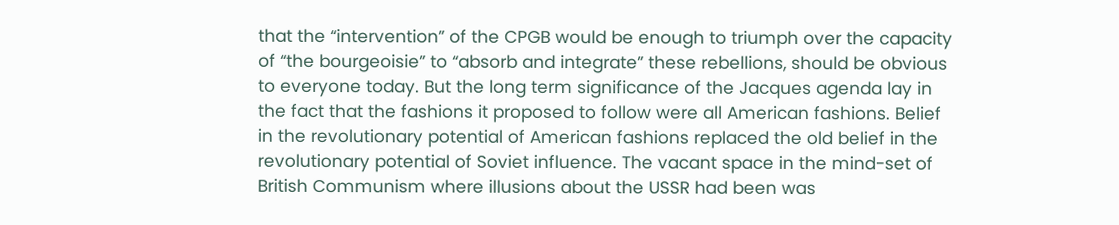that the “intervention” of the CPGB would be enough to triumph over the capacity of “the bourgeoisie” to “absorb and integrate” these rebellions, should be obvious to everyone today. But the long term significance of the Jacques agenda lay in the fact that the fashions it proposed to follow were all American fashions. Belief in the revolutionary potential of American fashions replaced the old belief in the revolutionary potential of Soviet influence. The vacant space in the mind-set of British Communism where illusions about the USSR had been was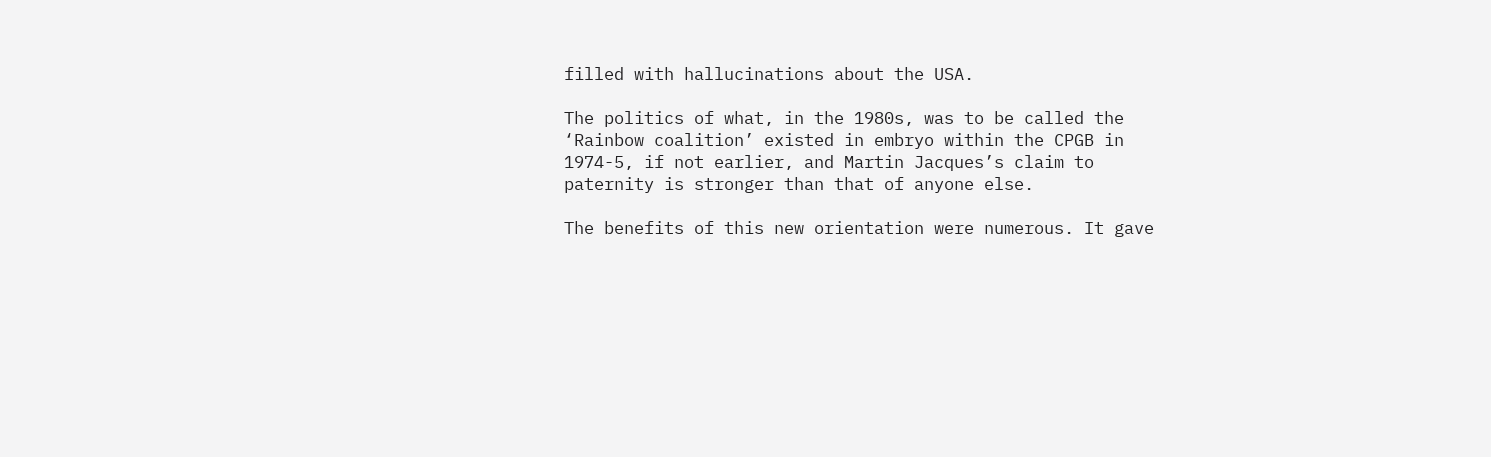filled with hallucinations about the USA.

The politics of what, in the 1980s, was to be called the ‘Rainbow coalition’ existed in embryo within the CPGB in 1974-5, if not earlier, and Martin Jacques’s claim to paternity is stronger than that of anyone else.

The benefits of this new orientation were numerous. It gave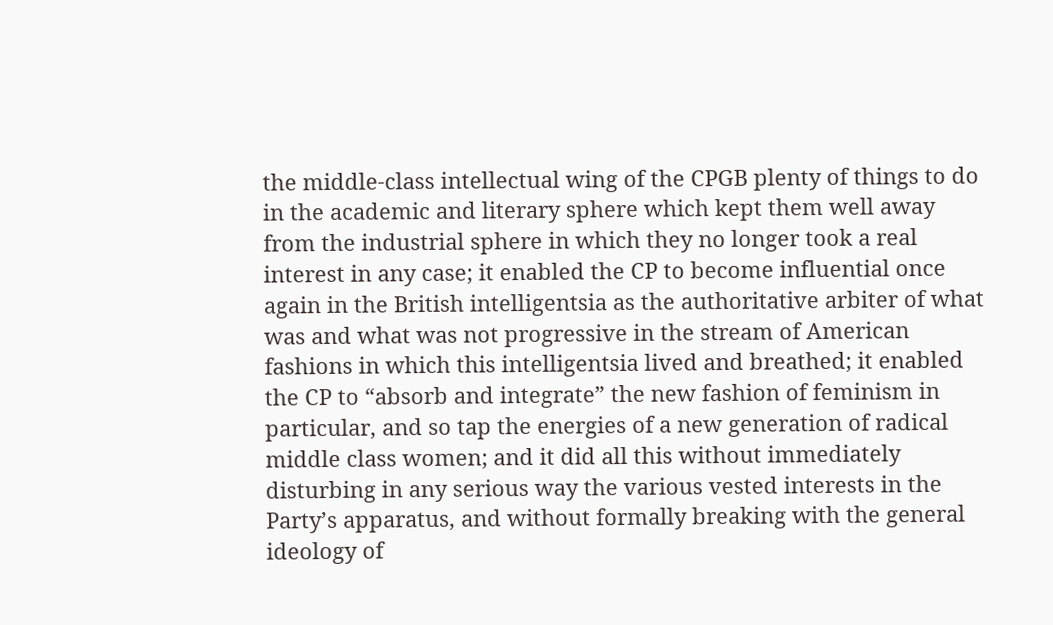the middle-class intellectual wing of the CPGB plenty of things to do in the academic and literary sphere which kept them well away from the industrial sphere in which they no longer took a real interest in any case; it enabled the CP to become influential once again in the British intelligentsia as the authoritative arbiter of what was and what was not progressive in the stream of American fashions in which this intelligentsia lived and breathed; it enabled the CP to “absorb and integrate” the new fashion of feminism in particular, and so tap the energies of a new generation of radical middle class women; and it did all this without immediately disturbing in any serious way the various vested interests in the Party’s apparatus, and without formally breaking with the general ideology of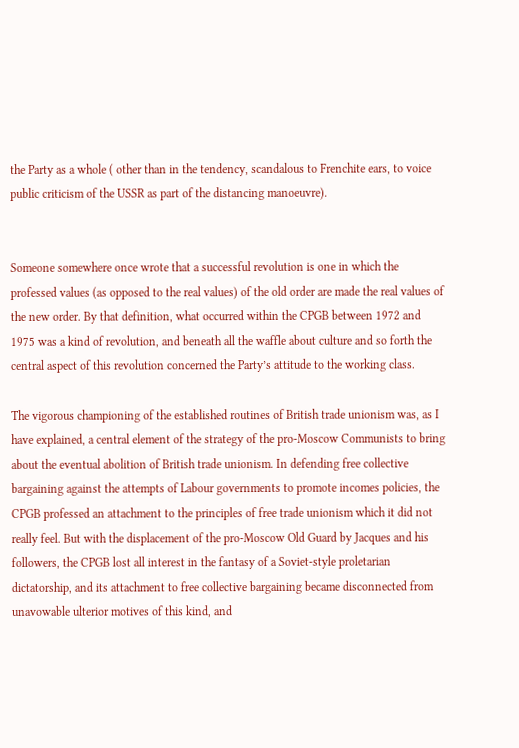the Party as a whole ( other than in the tendency, scandalous to Frenchite ears, to voice public criticism of the USSR as part of the distancing manoeuvre).


Someone somewhere once wrote that a successful revolution is one in which the professed values (as opposed to the real values) of the old order are made the real values of the new order. By that definition, what occurred within the CPGB between 1972 and 1975 was a kind of revolution, and beneath all the waffle about culture and so forth the central aspect of this revolution concerned the Party’s attitude to the working class.

The vigorous championing of the established routines of British trade unionism was, as I have explained, a central element of the strategy of the pro-Moscow Communists to bring about the eventual abolition of British trade unionism. In defending free collective bargaining against the attempts of Labour governments to promote incomes policies, the CPGB professed an attachment to the principles of free trade unionism which it did not really feel. But with the displacement of the pro-Moscow Old Guard by Jacques and his followers, the CPGB lost all interest in the fantasy of a Soviet-style proletarian dictatorship, and its attachment to free collective bargaining became disconnected from unavowable ulterior motives of this kind, and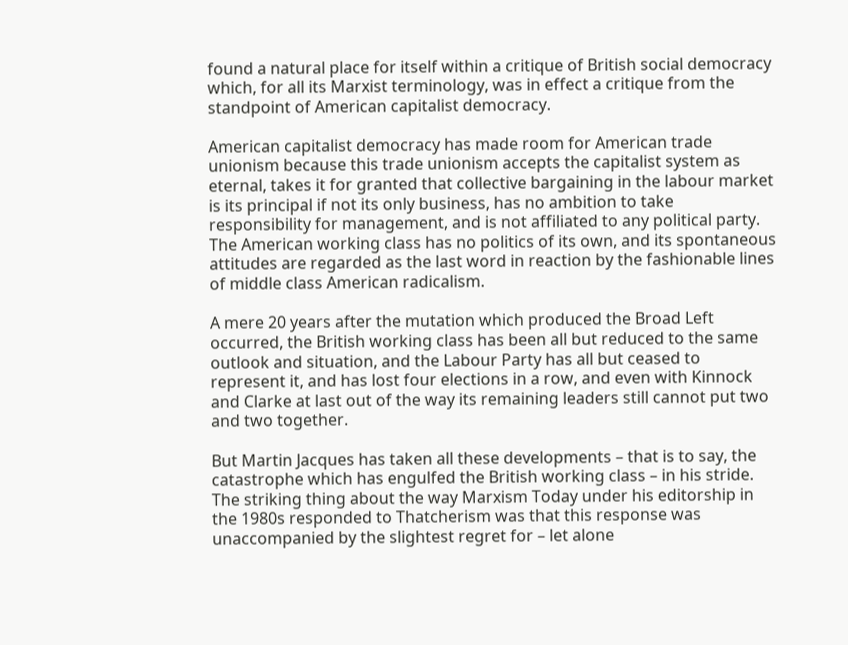found a natural place for itself within a critique of British social democracy which, for all its Marxist terminology, was in effect a critique from the standpoint of American capitalist democracy.

American capitalist democracy has made room for American trade unionism because this trade unionism accepts the capitalist system as eternal, takes it for granted that collective bargaining in the labour market is its principal if not its only business, has no ambition to take responsibility for management, and is not affiliated to any political party. The American working class has no politics of its own, and its spontaneous attitudes are regarded as the last word in reaction by the fashionable lines of middle class American radicalism.

A mere 20 years after the mutation which produced the Broad Left occurred, the British working class has been all but reduced to the same outlook and situation, and the Labour Party has all but ceased to represent it, and has lost four elections in a row, and even with Kinnock and Clarke at last out of the way its remaining leaders still cannot put two and two together.

But Martin Jacques has taken all these developments – that is to say, the catastrophe which has engulfed the British working class – in his stride. The striking thing about the way Marxism Today under his editorship in the 1980s responded to Thatcherism was that this response was unaccompanied by the slightest regret for – let alone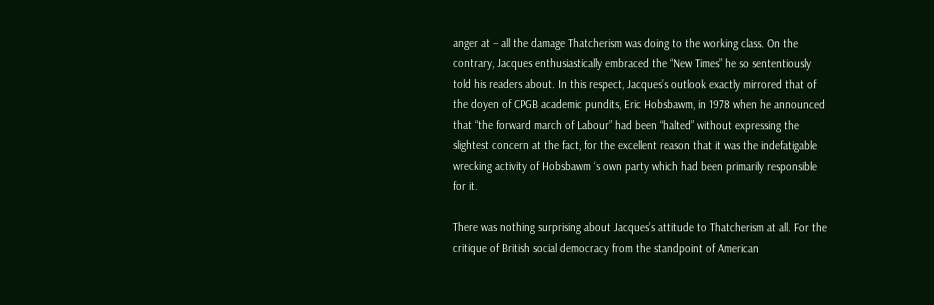anger at – all the damage Thatcherism was doing to the working class. On the contrary, Jacques enthusiastically embraced the “New Times” he so sententiously told his readers about. In this respect, Jacques’s outlook exactly mirrored that of the doyen of CPGB academic pundits, Eric Hobsbawm, in 1978 when he announced that “the forward march of Labour” had been “halted” without expressing the slightest concern at the fact, for the excellent reason that it was the indefatigable wrecking activity of Hobsbawm ‘s own party which had been primarily responsible for it.

There was nothing surprising about Jacques’s attitude to Thatcherism at all. For the critique of British social democracy from the standpoint of American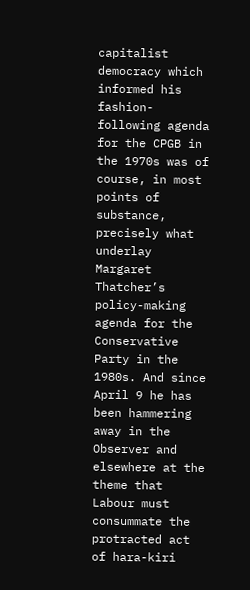capitalist democracy which informed his fashion-following agenda for the CPGB in the 1970s was of course, in most points of substance, precisely what underlay Margaret Thatcher’s policy-making agenda for the Conservative Party in the 1980s. And since April 9 he has been hammering away in the Observer and elsewhere at the theme that Labour must consummate the protracted act of hara-kiri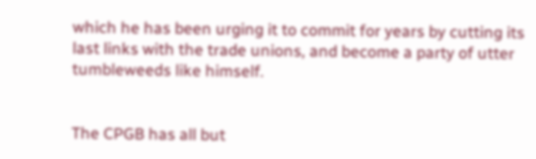which he has been urging it to commit for years by cutting its last links with the trade unions, and become a party of utter tumbleweeds like himself.


The CPGB has all but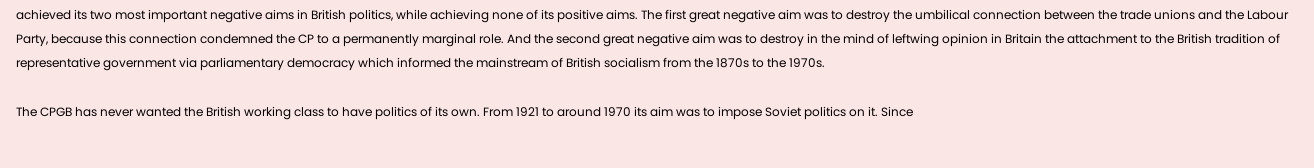achieved its two most important negative aims in British politics, while achieving none of its positive aims. The first great negative aim was to destroy the umbilical connection between the trade unions and the Labour Party, because this connection condemned the CP to a permanently marginal role. And the second great negative aim was to destroy in the mind of leftwing opinion in Britain the attachment to the British tradition of representative government via parliamentary democracy which informed the mainstream of British socialism from the 1870s to the 1970s.

The CPGB has never wanted the British working class to have politics of its own. From 1921 to around 1970 its aim was to impose Soviet politics on it. Since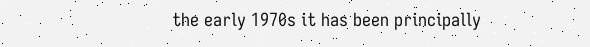the early 1970s it has been principally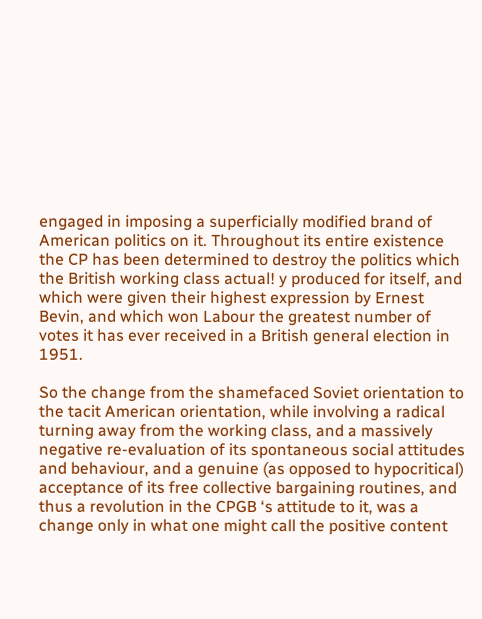engaged in imposing a superficially modified brand of American politics on it. Throughout its entire existence the CP has been determined to destroy the politics which the British working class actual! y produced for itself, and which were given their highest expression by Ernest Bevin, and which won Labour the greatest number of votes it has ever received in a British general election in 1951.

So the change from the shamefaced Soviet orientation to the tacit American orientation, while involving a radical turning away from the working class, and a massively negative re-evaluation of its spontaneous social attitudes and behaviour, and a genuine (as opposed to hypocritical) acceptance of its free collective bargaining routines, and thus a revolution in the CPGB ‘s attitude to it, was a change only in what one might call the positive content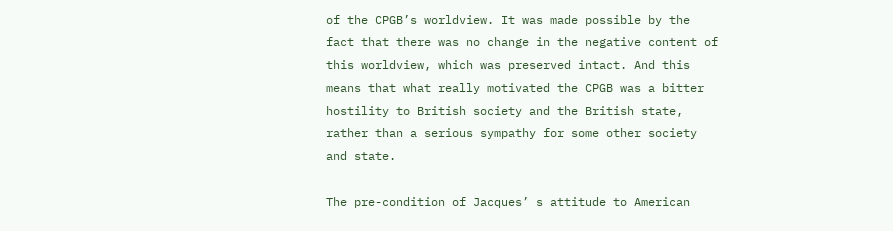of the CPGB’s worldview. It was made possible by the fact that there was no change in the negative content of this worldview, which was preserved intact. And this means that what really motivated the CPGB was a bitter hostility to British society and the British state, rather than a serious sympathy for some other society and state.

The pre-condition of Jacques’ s attitude to American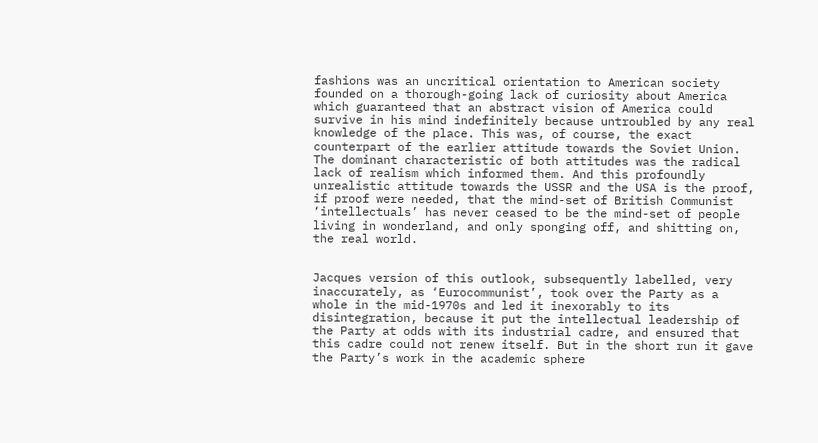fashions was an uncritical orientation to American society founded on a thorough-going lack of curiosity about America which guaranteed that an abstract vision of America could survive in his mind indefinitely because untroubled by any real knowledge of the place. This was, of course, the exact counterpart of the earlier attitude towards the Soviet Union. The dominant characteristic of both attitudes was the radical lack of realism which informed them. And this profoundly unrealistic attitude towards the USSR and the USA is the proof, if proof were needed, that the mind-set of British Communist ‘intellectuals’ has never ceased to be the mind-set of people living in wonderland, and only sponging off, and shitting on, the real world.


Jacques version of this outlook, subsequently labelled, very inaccurately, as ‘Eurocommunist’, took over the Party as a whole in the mid-1970s and led it inexorably to its disintegration, because it put the intellectual leadership of the Party at odds with its industrial cadre, and ensured that this cadre could not renew itself. But in the short run it gave the Party’s work in the academic sphere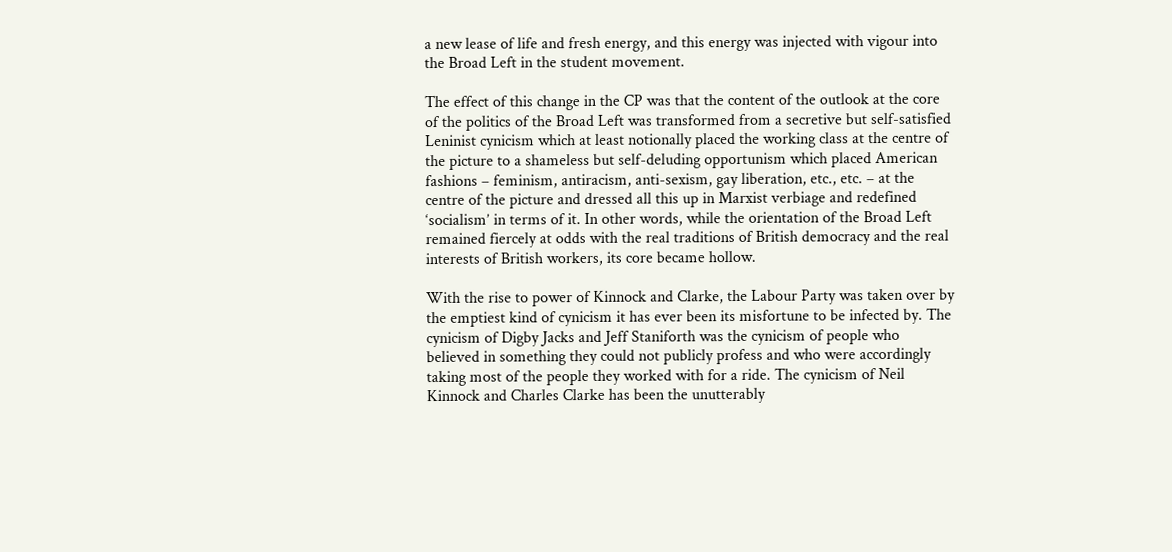a new lease of life and fresh energy, and this energy was injected with vigour into the Broad Left in the student movement.

The effect of this change in the CP was that the content of the outlook at the core of the politics of the Broad Left was transformed from a secretive but self-satisfied Leninist cynicism which at least notionally placed the working class at the centre of the picture to a shameless but self-deluding opportunism which placed American fashions – feminism, antiracism, anti-sexism, gay liberation, etc., etc. – at the centre of the picture and dressed all this up in Marxist verbiage and redefined ‘socialism’ in terms of it. In other words, while the orientation of the Broad Left remained fiercely at odds with the real traditions of British democracy and the real interests of British workers, its core became hollow.

With the rise to power of Kinnock and Clarke, the Labour Party was taken over by the emptiest kind of cynicism it has ever been its misfortune to be infected by. The cynicism of Digby Jacks and Jeff Staniforth was the cynicism of people who believed in something they could not publicly profess and who were accordingly taking most of the people they worked with for a ride. The cynicism of Neil Kinnock and Charles Clarke has been the unutterably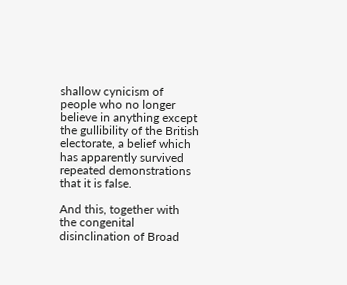shallow cynicism of people who no longer believe in anything except the gullibility of the British electorate, a belief which has apparently survived repeated demonstrations that it is false.

And this, together with the congenital disinclination of Broad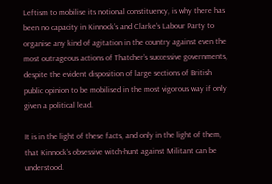Leftism to mobilise its notional constituency, is why there has been no capacity in Kinnock’s and Clarke’s Labour Party to organise any kind of agitation in the country against even the most outrageous actions of Thatcher’s successive governments, despite the evident disposition of large sections of British public opinion to be mobilised in the most vigorous way if only given a political lead.

It is in the light of these facts, and only in the light of them, that Kinnock’s obsessive witch-hunt against Militant can be understood.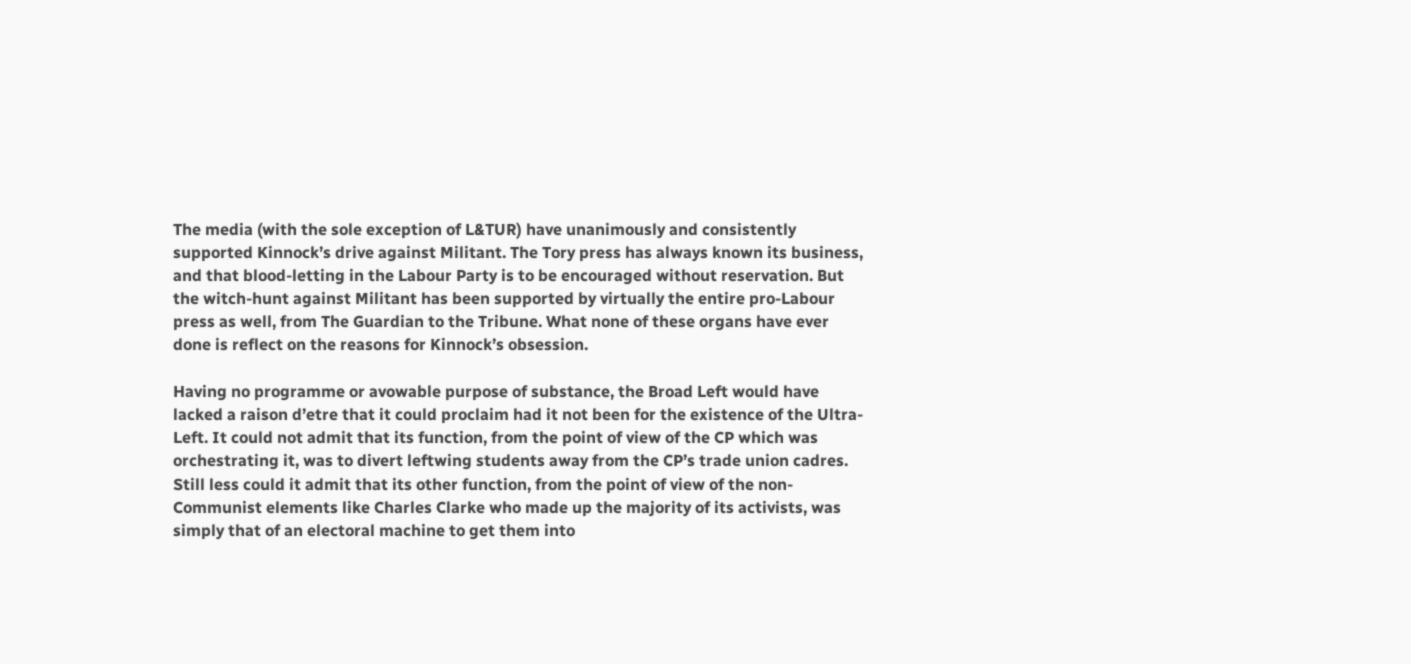The media (with the sole exception of L&TUR) have unanimously and consistently supported Kinnock’s drive against Militant. The Tory press has always known its business, and that blood-letting in the Labour Party is to be encouraged without reservation. But the witch-hunt against Militant has been supported by virtually the entire pro-Labour press as well, from The Guardian to the Tribune. What none of these organs have ever done is reflect on the reasons for Kinnock’s obsession.

Having no programme or avowable purpose of substance, the Broad Left would have lacked a raison d’etre that it could proclaim had it not been for the existence of the Ultra-Left. It could not admit that its function, from the point of view of the CP which was orchestrating it, was to divert leftwing students away from the CP’s trade union cadres. Still less could it admit that its other function, from the point of view of the non-Communist elements like Charles Clarke who made up the majority of its activists, was simply that of an electoral machine to get them into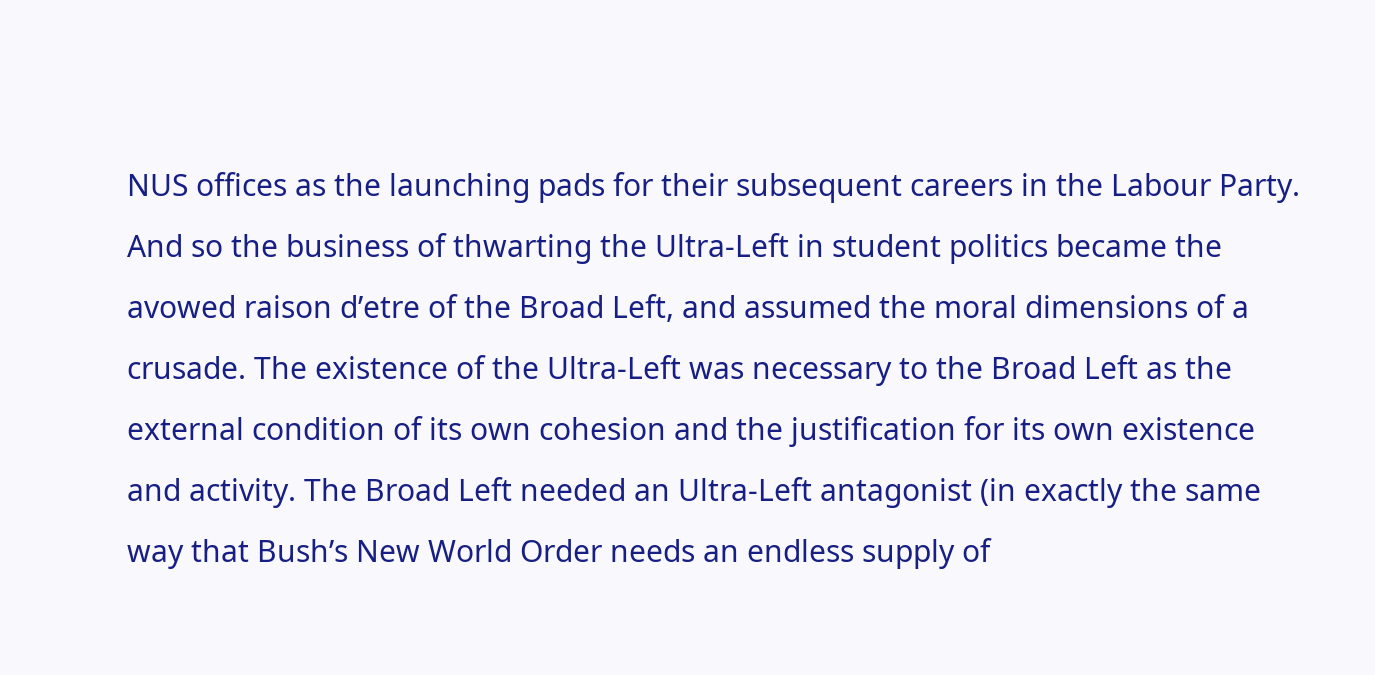NUS offices as the launching pads for their subsequent careers in the Labour Party. And so the business of thwarting the Ultra-Left in student politics became the avowed raison d’etre of the Broad Left, and assumed the moral dimensions of a crusade. The existence of the Ultra-Left was necessary to the Broad Left as the external condition of its own cohesion and the justification for its own existence and activity. The Broad Left needed an Ultra-Left antagonist (in exactly the same way that Bush’s New World Order needs an endless supply of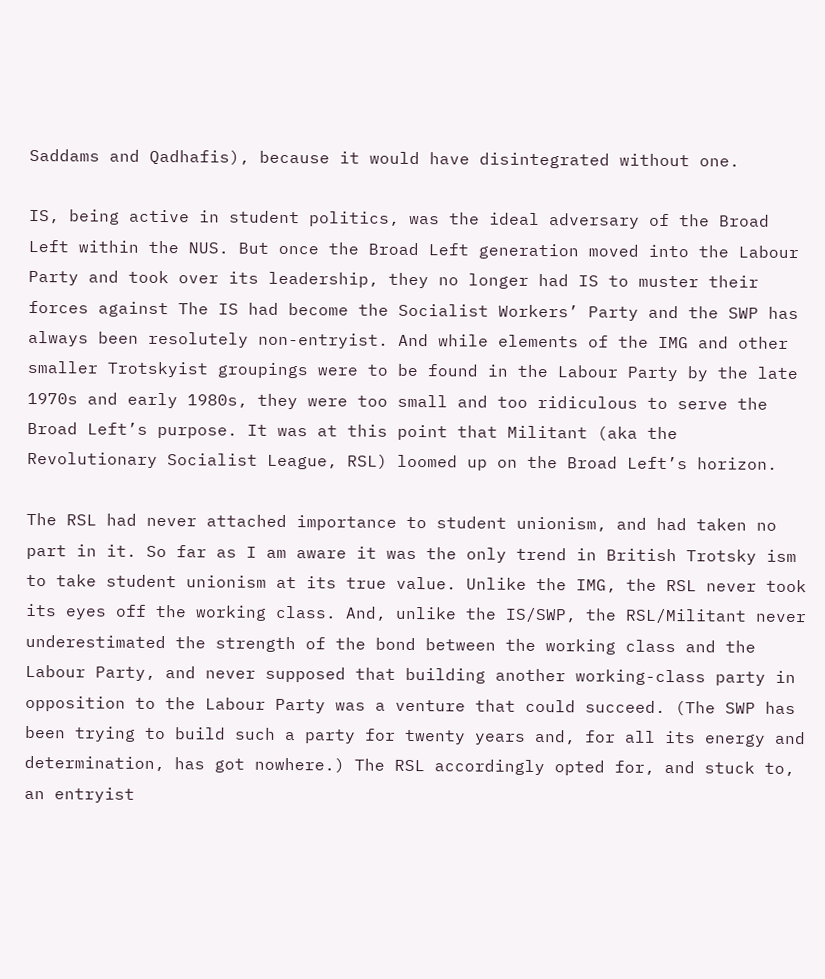Saddams and Qadhafis), because it would have disintegrated without one.

IS, being active in student politics, was the ideal adversary of the Broad Left within the NUS. But once the Broad Left generation moved into the Labour Party and took over its leadership, they no longer had IS to muster their forces against The IS had become the Socialist Workers’ Party and the SWP has always been resolutely non-entryist. And while elements of the IMG and other smaller Trotskyist groupings were to be found in the Labour Party by the late 1970s and early 1980s, they were too small and too ridiculous to serve the Broad Left’s purpose. It was at this point that Militant (aka the Revolutionary Socialist League, RSL) loomed up on the Broad Left’s horizon.

The RSL had never attached importance to student unionism, and had taken no part in it. So far as I am aware it was the only trend in British Trotsky ism to take student unionism at its true value. Unlike the IMG, the RSL never took its eyes off the working class. And, unlike the IS/SWP, the RSL/Militant never underestimated the strength of the bond between the working class and the Labour Party, and never supposed that building another working-class party in opposition to the Labour Party was a venture that could succeed. (The SWP has been trying to build such a party for twenty years and, for all its energy and determination, has got nowhere.) The RSL accordingly opted for, and stuck to, an entryist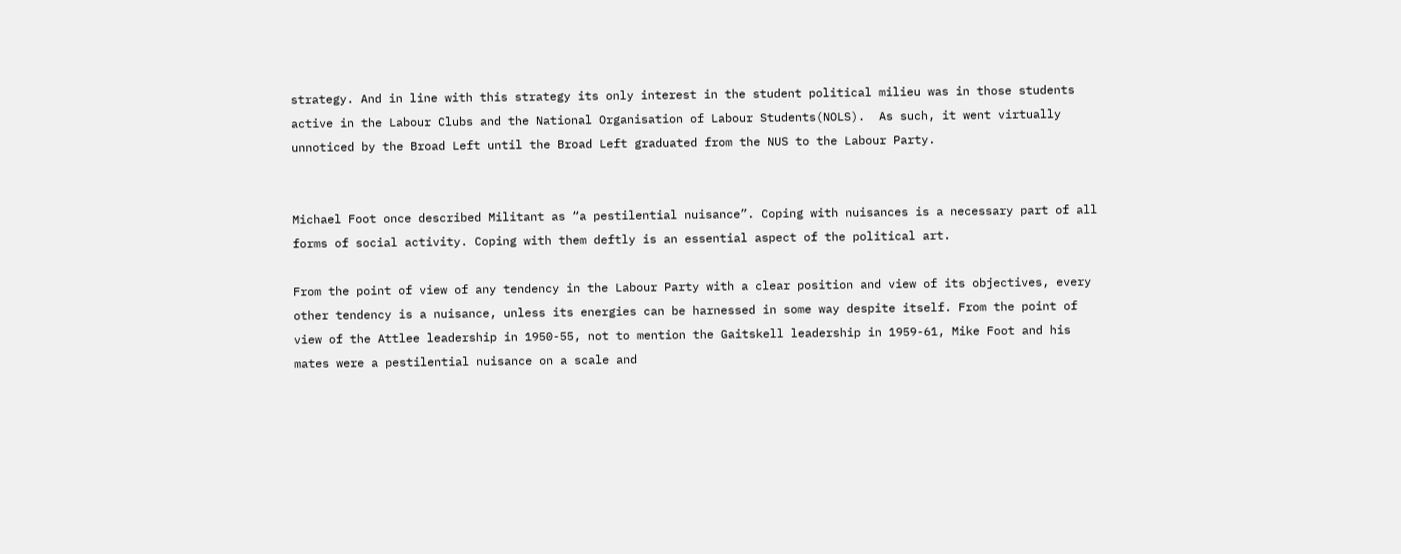strategy. And in line with this strategy its only interest in the student political milieu was in those students active in the Labour Clubs and the National Organisation of Labour Students(NOLS).  As such, it went virtually unnoticed by the Broad Left until the Broad Left graduated from the NUS to the Labour Party.


Michael Foot once described Militant as “a pestilential nuisance”. Coping with nuisances is a necessary part of all forms of social activity. Coping with them deftly is an essential aspect of the political art.

From the point of view of any tendency in the Labour Party with a clear position and view of its objectives, every other tendency is a nuisance, unless its energies can be harnessed in some way despite itself. From the point of view of the Attlee leadership in 1950-55, not to mention the Gaitskell leadership in 1959-61, Mike Foot and his mates were a pestilential nuisance on a scale and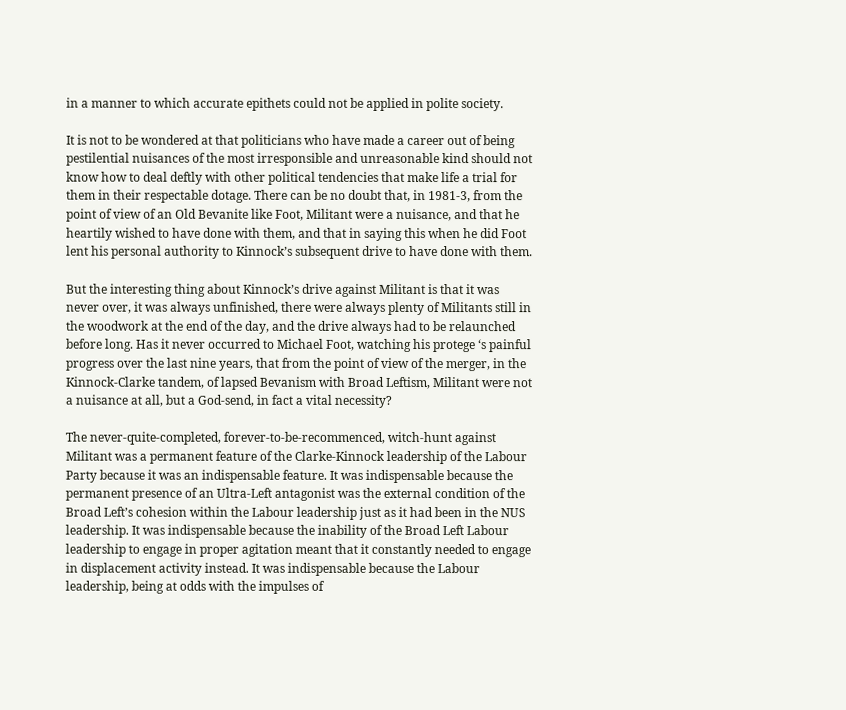in a manner to which accurate epithets could not be applied in polite society.

It is not to be wondered at that politicians who have made a career out of being pestilential nuisances of the most irresponsible and unreasonable kind should not know how to deal deftly with other political tendencies that make life a trial for them in their respectable dotage. There can be no doubt that, in 1981-3, from the point of view of an Old Bevanite like Foot, Militant were a nuisance, and that he heartily wished to have done with them, and that in saying this when he did Foot lent his personal authority to Kinnock’s subsequent drive to have done with them.

But the interesting thing about Kinnock’s drive against Militant is that it was never over, it was always unfinished, there were always plenty of Militants still in the woodwork at the end of the day, and the drive always had to be relaunched before long. Has it never occurred to Michael Foot, watching his protege ‘s painful progress over the last nine years, that from the point of view of the merger, in the Kinnock-Clarke tandem, of lapsed Bevanism with Broad Leftism, Militant were not a nuisance at all, but a God-send, in fact a vital necessity?

The never-quite-completed, forever-to-be-recommenced, witch-hunt against Militant was a permanent feature of the Clarke-Kinnock leadership of the Labour Party because it was an indispensable feature. It was indispensable because the permanent presence of an Ultra-Left antagonist was the external condition of the Broad Left’s cohesion within the Labour leadership just as it had been in the NUS leadership. It was indispensable because the inability of the Broad Left Labour leadership to engage in proper agitation meant that it constantly needed to engage in displacement activity instead. It was indispensable because the Labour leadership, being at odds with the impulses of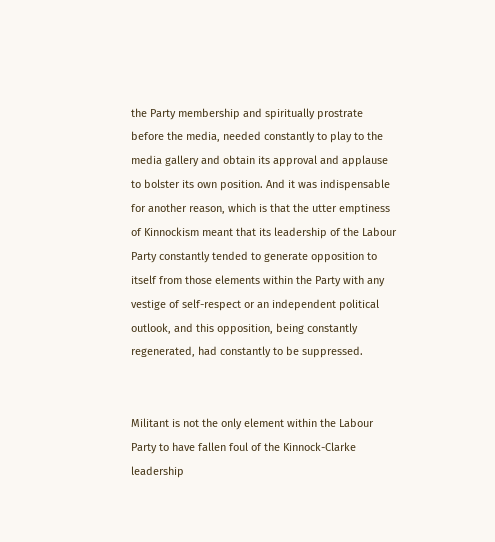the Party membership and spiritually prostrate before the media, needed constantly to play to the media gallery and obtain its approval and applause to bolster its own position. And it was indispensable for another reason, which is that the utter emptiness of Kinnockism meant that its leadership of the Labour Party constantly tended to generate opposition to itself from those elements within the Party with any vestige of self-respect or an independent political outlook, and this opposition, being constantly regenerated, had constantly to be suppressed.


Militant is not the only element within the Labour Party to have fallen foul of the Kinnock-Clarke leadership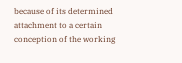because of its determined attachment to a certain conception of the working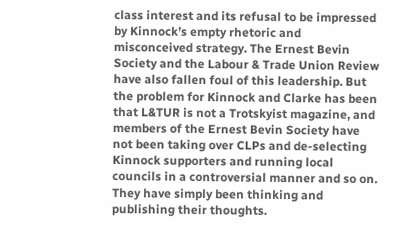class interest and its refusal to be impressed by Kinnock’s empty rhetoric and misconceived strategy. The Ernest Bevin Society and the Labour & Trade Union Review have also fallen foul of this leadership. But the problem for Kinnock and Clarke has been that L&TUR is not a Trotskyist magazine, and members of the Ernest Bevin Society have not been taking over CLPs and de-selecting Kinnock supporters and running local councils in a controversial manner and so on. They have simply been thinking and publishing their thoughts.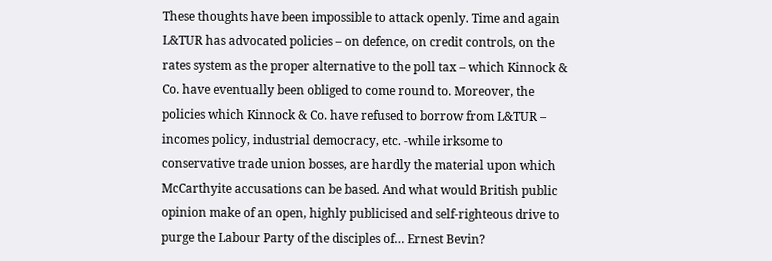These thoughts have been impossible to attack openly. Time and again L&TUR has advocated policies – on defence, on credit controls, on the rates system as the proper alternative to the poll tax – which Kinnock & Co. have eventually been obliged to come round to. Moreover, the policies which Kinnock & Co. have refused to borrow from L&TUR – incomes policy, industrial democracy, etc. -while irksome to conservative trade union bosses, are hardly the material upon which McCarthyite accusations can be based. And what would British public opinion make of an open, highly publicised and self-righteous drive to purge the Labour Party of the disciples of… Ernest Bevin?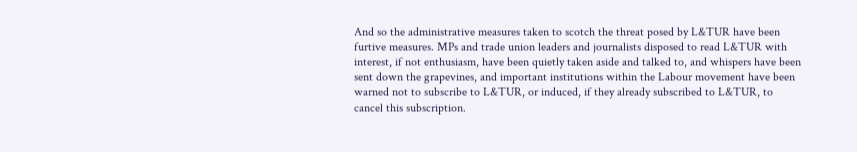And so the administrative measures taken to scotch the threat posed by L&TUR have been furtive measures. MPs and trade union leaders and journalists disposed to read L&TUR with interest, if not enthusiasm, have been quietly taken aside and talked to, and whispers have been sent down the grapevines, and important institutions within the Labour movement have been warned not to subscribe to L&TUR, or induced, if they already subscribed to L&TUR, to cancel this subscription.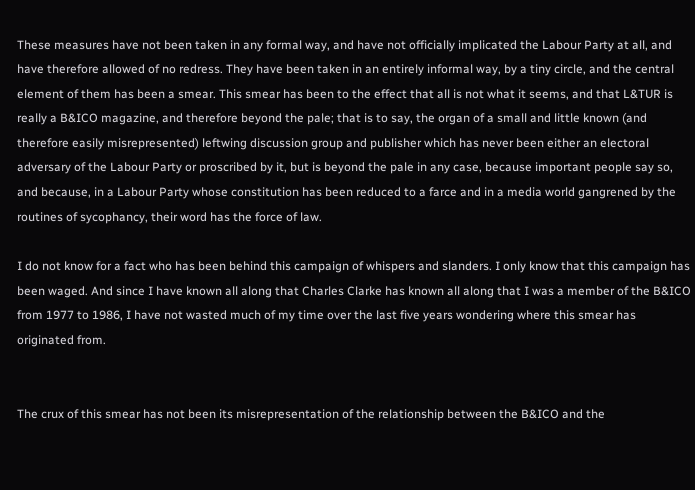These measures have not been taken in any formal way, and have not officially implicated the Labour Party at all, and have therefore allowed of no redress. They have been taken in an entirely informal way, by a tiny circle, and the central element of them has been a smear. This smear has been to the effect that all is not what it seems, and that L&TUR is really a B&ICO magazine, and therefore beyond the pale; that is to say, the organ of a small and little known (and therefore easily misrepresented) leftwing discussion group and publisher which has never been either an electoral adversary of the Labour Party or proscribed by it, but is beyond the pale in any case, because important people say so, and because, in a Labour Party whose constitution has been reduced to a farce and in a media world gangrened by the routines of sycophancy, their word has the force of law.

I do not know for a fact who has been behind this campaign of whispers and slanders. I only know that this campaign has been waged. And since I have known all along that Charles Clarke has known all along that I was a member of the B&ICO from 1977 to 1986, I have not wasted much of my time over the last five years wondering where this smear has originated from.


The crux of this smear has not been its misrepresentation of the relationship between the B&ICO and the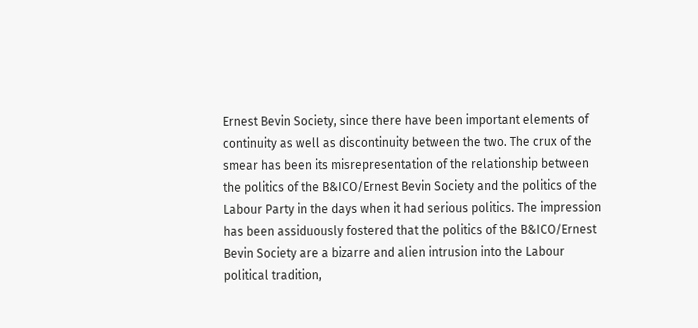Ernest Bevin Society, since there have been important elements of continuity as well as discontinuity between the two. The crux of the smear has been its misrepresentation of the relationship between the politics of the B&ICO/Ernest Bevin Society and the politics of the Labour Party in the days when it had serious politics. The impression has been assiduously fostered that the politics of the B&ICO/Ernest Bevin Society are a bizarre and alien intrusion into the Labour political tradition,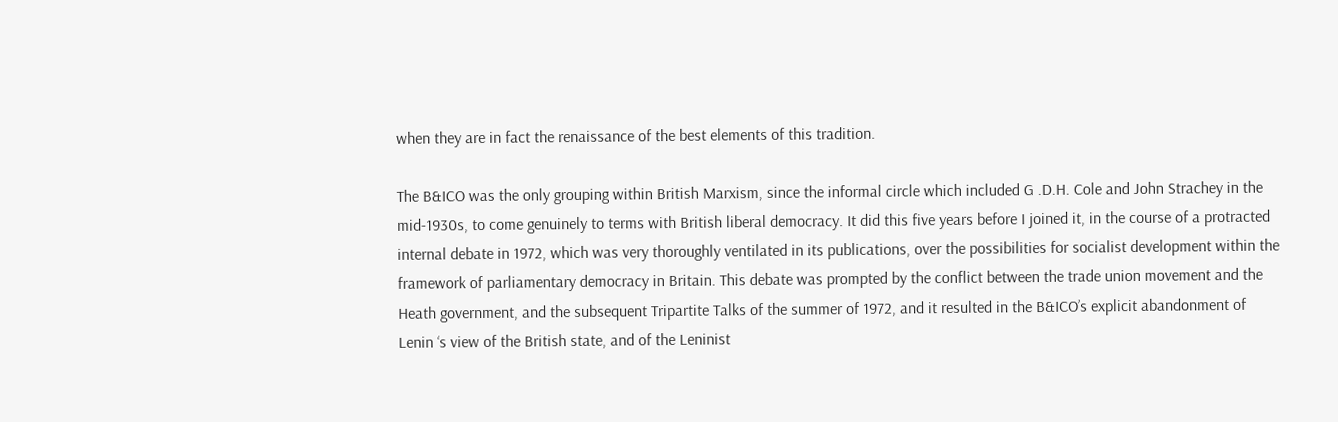when they are in fact the renaissance of the best elements of this tradition.

The B&ICO was the only grouping within British Marxism, since the informal circle which included G .D.H. Cole and John Strachey in the mid-1930s, to come genuinely to terms with British liberal democracy. It did this five years before I joined it, in the course of a protracted internal debate in 1972, which was very thoroughly ventilated in its publications, over the possibilities for socialist development within the framework of parliamentary democracy in Britain. This debate was prompted by the conflict between the trade union movement and the Heath government, and the subsequent Tripartite Talks of the summer of 1972, and it resulted in the B&ICO’s explicit abandonment of Lenin ‘s view of the British state, and of the Leninist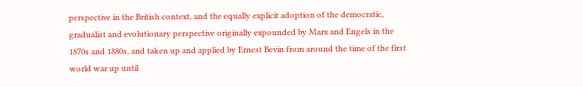perspective in the British context, and the equally explicit adoption of the democratic, gradualist and evolutionary perspective originally expounded by Marx and Engels in the 1870s and 1880s, and taken up and applied by Ernest Bevin from around the time of the first world war up until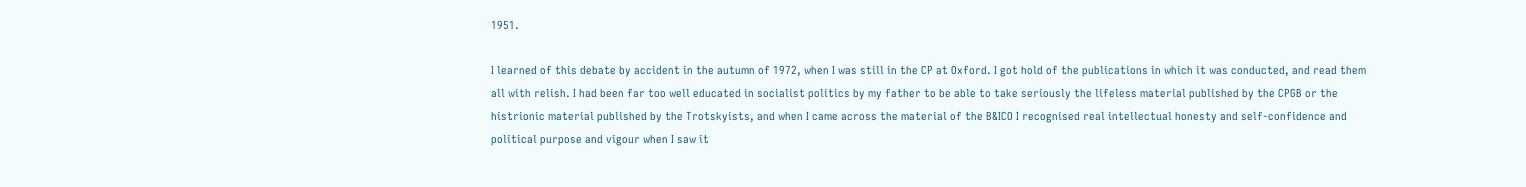1951.

I learned of this debate by accident in the autumn of 1972, when I was still in the CP at Oxford. I got hold of the publications in which it was conducted, and read them all with relish. I had been far too well educated in socialist politics by my father to be able to take seriously the lifeless material published by the CPGB or the histrionic material published by the Trotskyists, and when I came across the material of the B&ICO I recognised real intellectual honesty and self-confidence and political purpose and vigour when I saw it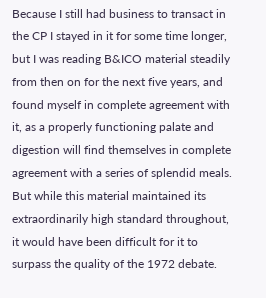Because I still had business to transact in the CP I stayed in it for some time longer, but I was reading B&ICO material steadily from then on for the next five years, and found myself in complete agreement with it, as a properly functioning palate and digestion will find themselves in complete agreement with a series of splendid meals. But while this material maintained its extraordinarily high standard throughout, it would have been difficult for it to surpass the quality of the 1972 debate.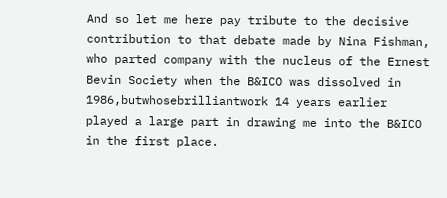And so let me here pay tribute to the decisive contribution to that debate made by Nina Fishman, who parted company with the nucleus of the Ernest Bevin Society when the B&ICO was dissolved in 1986,butwhosebrilliantwork 14 years earlier played a large part in drawing me into the B&ICO in the first place.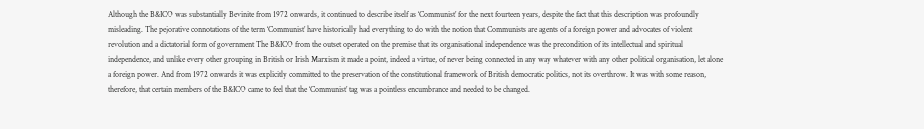Although the B&ICO was substantially Bevinite from 1972 onwards, it continued to describe itself as ‘Communist’ for the next fourteen years, despite the fact that this description was profoundly misleading. The pejorative connotations of the term ‘Communist’ have historically had everything to do with the notion that Communists are agents of a foreign power and advocates of violent revolution and a dictatorial form of government The B&ICO from the outset operated on the premise that its organisational independence was the precondition of its intellectual and spiritual independence, and unlike every other grouping in British or Irish Marxism it made a point, indeed a virtue, of never being connected in any way whatever with any other political organisation, let alone a foreign power. And from 1972 onwards it was explicitly committed to the preservation of the constitutional framework of British democratic politics, not its overthrow. It was with some reason, therefore, that certain members of the B&ICO came to feel that the ‘Communist’ tag was a pointless encumbrance and needed to be changed.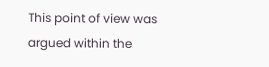This point of view was argued within the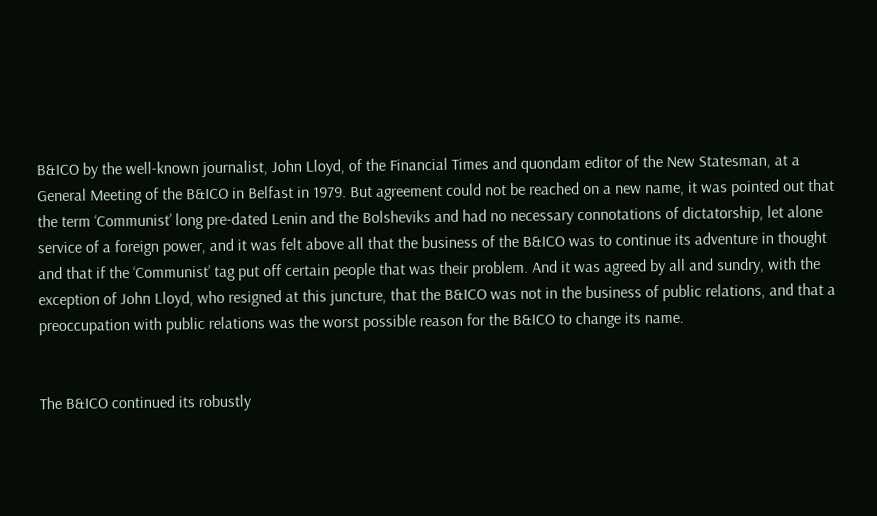B&ICO by the well-known journalist, John Lloyd, of the Financial Times and quondam editor of the New Statesman, at a General Meeting of the B&ICO in Belfast in 1979. But agreement could not be reached on a new name, it was pointed out that the term ‘Communist’ long pre-dated Lenin and the Bolsheviks and had no necessary connotations of dictatorship, let alone service of a foreign power, and it was felt above all that the business of the B&ICO was to continue its adventure in thought and that if the ‘Communist’ tag put off certain people that was their problem. And it was agreed by all and sundry, with the exception of John Lloyd, who resigned at this juncture, that the B&ICO was not in the business of public relations, and that a preoccupation with public relations was the worst possible reason for the B&ICO to change its name.


The B&ICO continued its robustly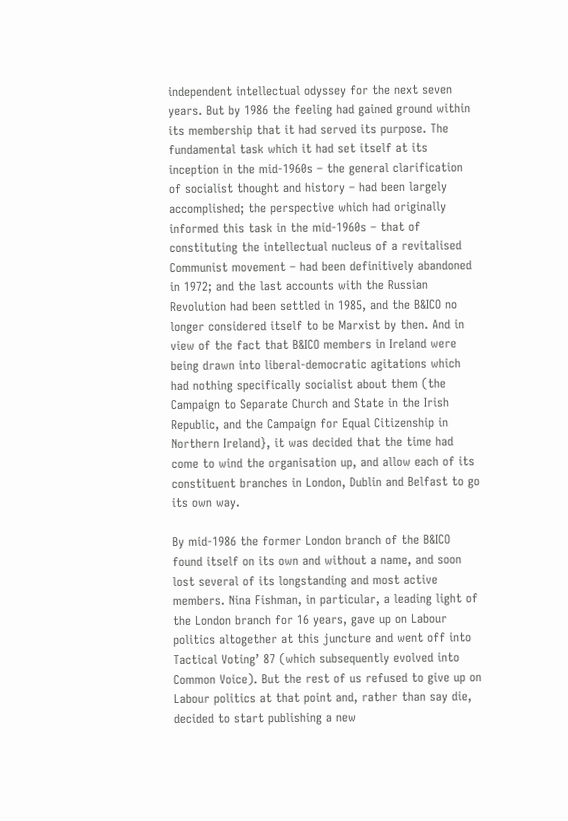independent intellectual odyssey for the next seven years. But by 1986 the feeling had gained ground within its membership that it had served its purpose. The fundamental task which it had set itself at its inception in the mid-1960s – the general clarification of socialist thought and history – had been largely accomplished; the perspective which had originally informed this task in the mid-1960s – that of constituting the intellectual nucleus of a revitalised Communist movement – had been definitively abandoned in 1972; and the last accounts with the Russian Revolution had been settled in 1985, and the B&ICO no longer considered itself to be Marxist by then. And in view of the fact that B&ICO members in Ireland were being drawn into liberal-democratic agitations which had nothing specifically socialist about them (the Campaign to Separate Church and State in the Irish Republic, and the Campaign for Equal Citizenship in Northern Ireland}, it was decided that the time had come to wind the organisation up, and allow each of its constituent branches in London, Dublin and Belfast to go its own way.

By mid-1986 the former London branch of the B&ICO found itself on its own and without a name, and soon lost several of its longstanding and most active members. Nina Fishman, in particular, a leading light of the London branch for 16 years, gave up on Labour politics altogether at this juncture and went off into Tactical Voting’ 87 (which subsequently evolved into Common Voice). But the rest of us refused to give up on Labour politics at that point and, rather than say die, decided to start publishing a new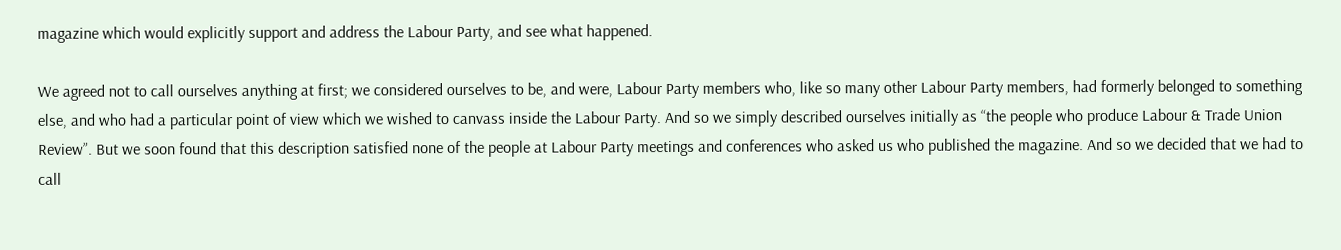magazine which would explicitly support and address the Labour Party, and see what happened.

We agreed not to call ourselves anything at first; we considered ourselves to be, and were, Labour Party members who, like so many other Labour Party members, had formerly belonged to something else, and who had a particular point of view which we wished to canvass inside the Labour Party. And so we simply described ourselves initially as “the people who produce Labour & Trade Union Review”. But we soon found that this description satisfied none of the people at Labour Party meetings and conferences who asked us who published the magazine. And so we decided that we had to call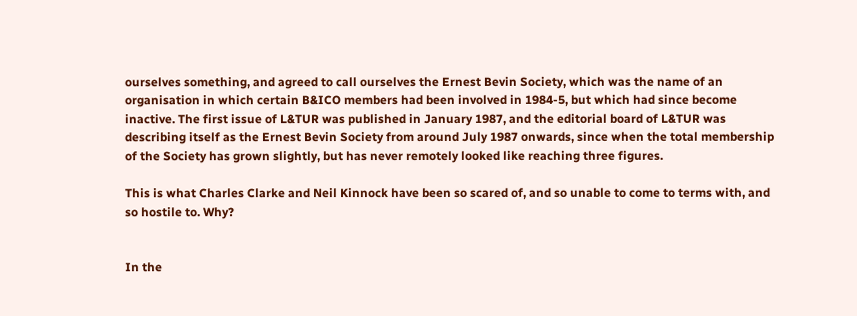ourselves something, and agreed to call ourselves the Ernest Bevin Society, which was the name of an organisation in which certain B&ICO members had been involved in 1984-5, but which had since become inactive. The first issue of L&TUR was published in January 1987, and the editorial board of L&TUR was describing itself as the Ernest Bevin Society from around July 1987 onwards, since when the total membership of the Society has grown slightly, but has never remotely looked like reaching three figures.

This is what Charles Clarke and Neil Kinnock have been so scared of, and so unable to come to terms with, and so hostile to. Why?


In the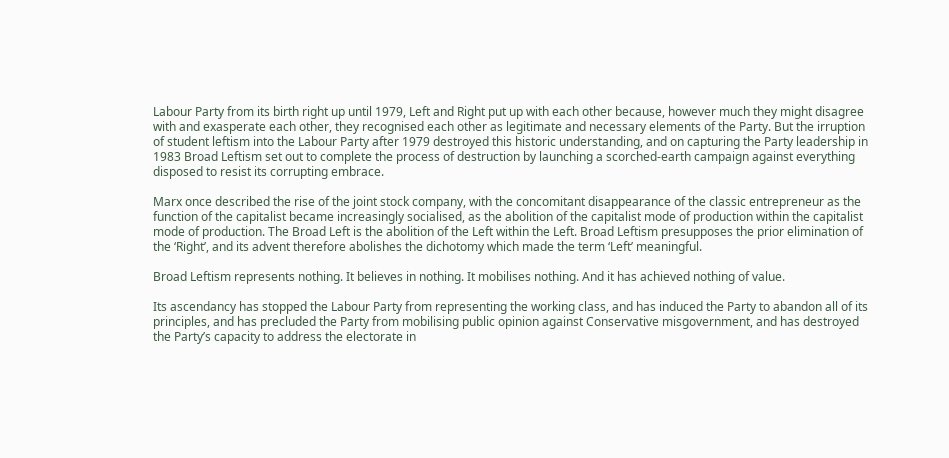Labour Party from its birth right up until 1979, Left and Right put up with each other because, however much they might disagree with and exasperate each other, they recognised each other as legitimate and necessary elements of the Party. But the irruption of student leftism into the Labour Party after 1979 destroyed this historic understanding, and on capturing the Party leadership in 1983 Broad Leftism set out to complete the process of destruction by launching a scorched-earth campaign against everything disposed to resist its corrupting embrace.

Marx once described the rise of the joint stock company, with the concomitant disappearance of the classic entrepreneur as the function of the capitalist became increasingly socialised, as the abolition of the capitalist mode of production within the capitalist mode of production. The Broad Left is the abolition of the Left within the Left. Broad Leftism presupposes the prior elimination of the ‘Right’, and its advent therefore abolishes the dichotomy which made the term ‘Left’ meaningful.

Broad Leftism represents nothing. It believes in nothing. It mobilises nothing. And it has achieved nothing of value.

Its ascendancy has stopped the Labour Party from representing the working class, and has induced the Party to abandon all of its principles, and has precluded the Party from mobilising public opinion against Conservative misgovernment, and has destroyed the Party’s capacity to address the electorate in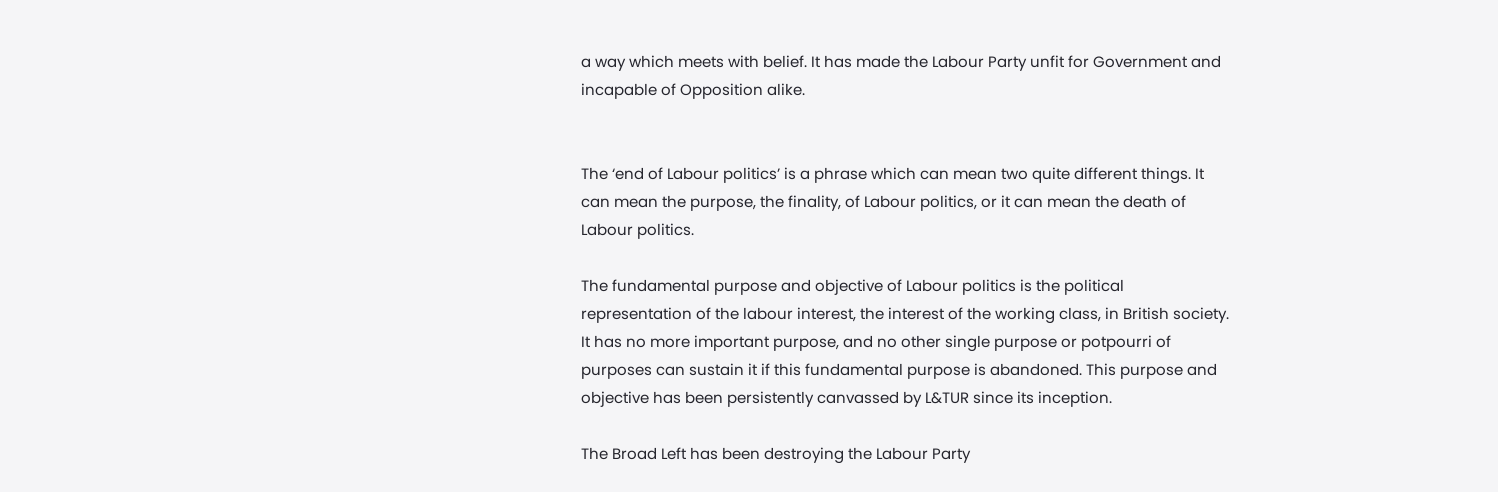a way which meets with belief. It has made the Labour Party unfit for Government and incapable of Opposition alike.


The ‘end of Labour politics’ is a phrase which can mean two quite different things. It can mean the purpose, the finality, of Labour politics, or it can mean the death of Labour politics.

The fundamental purpose and objective of Labour politics is the political representation of the labour interest, the interest of the working class, in British society. It has no more important purpose, and no other single purpose or potpourri of purposes can sustain it if this fundamental purpose is abandoned. This purpose and objective has been persistently canvassed by L&TUR since its inception.

The Broad Left has been destroying the Labour Party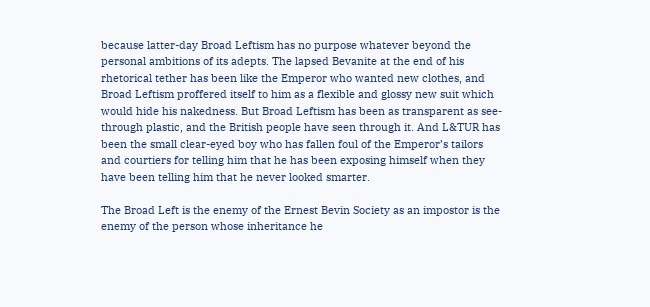because latter-day Broad Leftism has no purpose whatever beyond the personal ambitions of its adepts. The lapsed Bevanite at the end of his rhetorical tether has been like the Emperor who wanted new clothes, and Broad Leftism proffered itself to him as a flexible and glossy new suit which would hide his nakedness. But Broad Leftism has been as transparent as see-through plastic, and the British people have seen through it. And L&TUR has been the small clear-eyed boy who has fallen foul of the Emperor’s tailors and courtiers for telling him that he has been exposing himself when they have been telling him that he never looked smarter.

The Broad Left is the enemy of the Ernest Bevin Society as an impostor is the enemy of the person whose inheritance he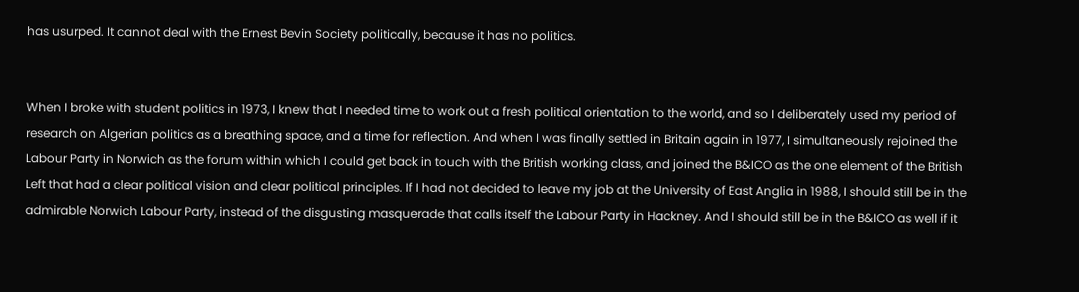has usurped. It cannot deal with the Ernest Bevin Society politically, because it has no politics.


When I broke with student politics in 1973, I knew that I needed time to work out a fresh political orientation to the world, and so I deliberately used my period of research on Algerian politics as a breathing space, and a time for reflection. And when I was finally settled in Britain again in 1977, I simultaneously rejoined the Labour Party in Norwich as the forum within which I could get back in touch with the British working class, and joined the B&ICO as the one element of the British Left that had a clear political vision and clear political principles. If I had not decided to leave my job at the University of East Anglia in 1988, I should still be in the admirable Norwich Labour Party, instead of the disgusting masquerade that calls itself the Labour Party in Hackney. And I should still be in the B&ICO as well if it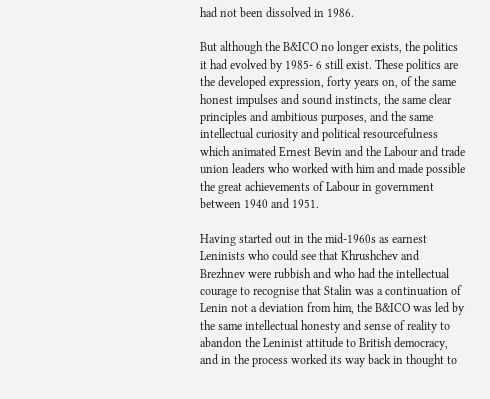had not been dissolved in 1986.

But although the B&ICO no longer exists, the politics it had evolved by 1985- 6 still exist. These politics are the developed expression, forty years on, of the same honest impulses and sound instincts, the same clear principles and ambitious purposes, and the same intellectual curiosity and political resourcefulness which animated Ernest Bevin and the Labour and trade union leaders who worked with him and made possible the great achievements of Labour in government between 1940 and 1951.

Having started out in the mid-1960s as earnest Leninists who could see that Khrushchev and Brezhnev were rubbish and who had the intellectual courage to recognise that Stalin was a continuation of Lenin not a deviation from him, the B&ICO was led by the same intellectual honesty and sense of reality to abandon the Leninist attitude to British democracy, and in the process worked its way back in thought to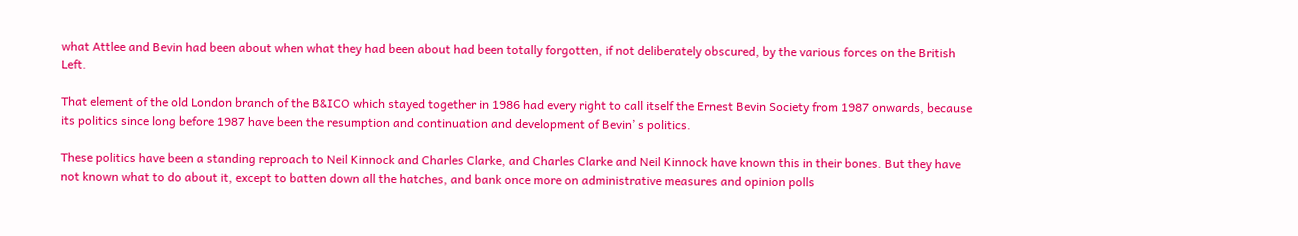what Attlee and Bevin had been about when what they had been about had been totally forgotten, if not deliberately obscured, by the various forces on the British Left.

That element of the old London branch of the B&ICO which stayed together in 1986 had every right to call itself the Ernest Bevin Society from 1987 onwards, because its politics since long before 1987 have been the resumption and continuation and development of Bevin’ s politics.

These politics have been a standing reproach to Neil Kinnock and Charles Clarke, and Charles Clarke and Neil Kinnock have known this in their bones. But they have not known what to do about it, except to batten down all the hatches, and bank once more on administrative measures and opinion polls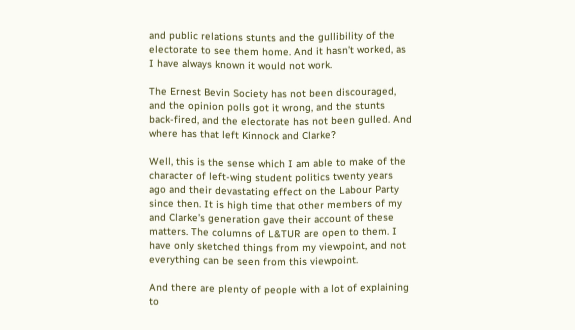and public relations stunts and the gullibility of the electorate to see them home. And it hasn’t worked, as I have always known it would not work.

The Ernest Bevin Society has not been discouraged, and the opinion polls got it wrong, and the stunts back-fired, and the electorate has not been gulled. And where has that left Kinnock and Clarke?

Well, this is the sense which I am able to make of the character of left-wing student politics twenty years ago and their devastating effect on the Labour Party since then. It is high time that other members of my and Clarke’s generation gave their account of these matters. The columns of L&TUR are open to them. I have only sketched things from my viewpoint, and not everything can be seen from this viewpoint.

And there are plenty of people with a lot of explaining to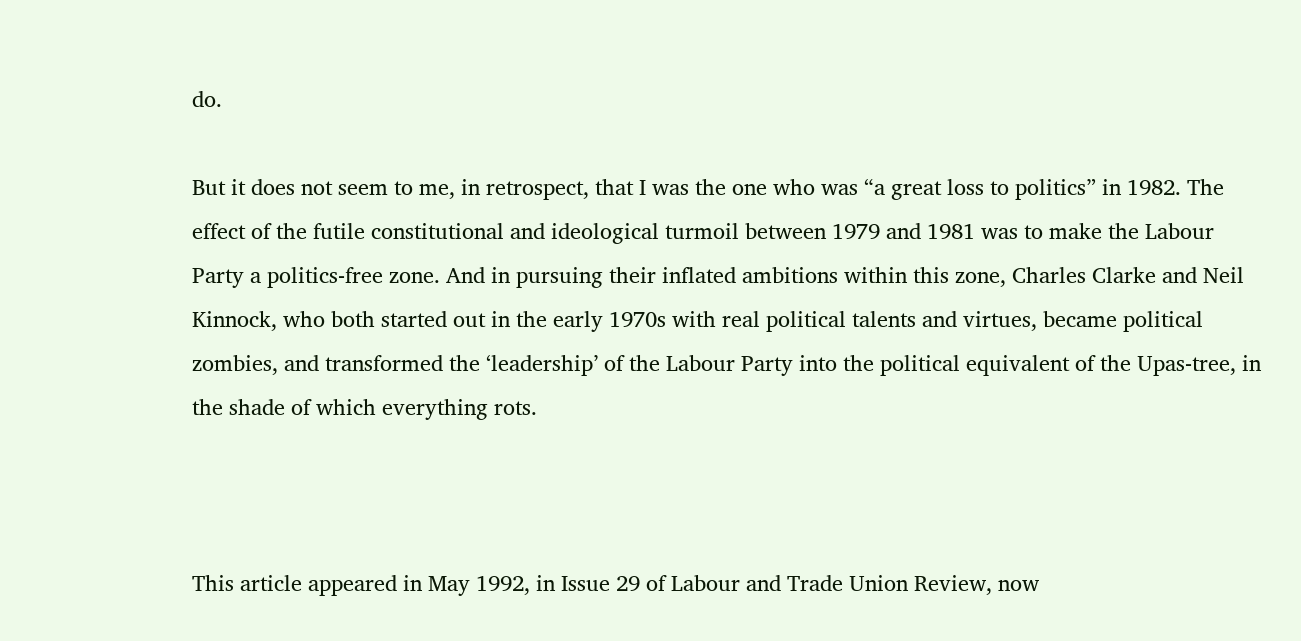do.

But it does not seem to me, in retrospect, that I was the one who was “a great loss to politics” in 1982. The effect of the futile constitutional and ideological turmoil between 1979 and 1981 was to make the Labour Party a politics-free zone. And in pursuing their inflated ambitions within this zone, Charles Clarke and Neil Kinnock, who both started out in the early 1970s with real political talents and virtues, became political zombies, and transformed the ‘leadership’ of the Labour Party into the political equivalent of the Upas-tree, in the shade of which everything rots.



This article appeared in May 1992, in Issue 29 of Labour and Trade Union Review, now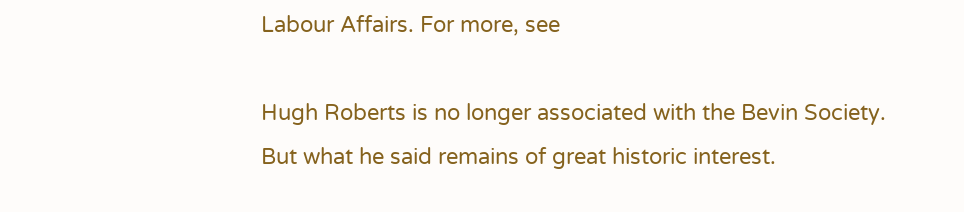Labour Affairs. For more, see

Hugh Roberts is no longer associated with the Bevin Society.  But what he said remains of great historic interest.